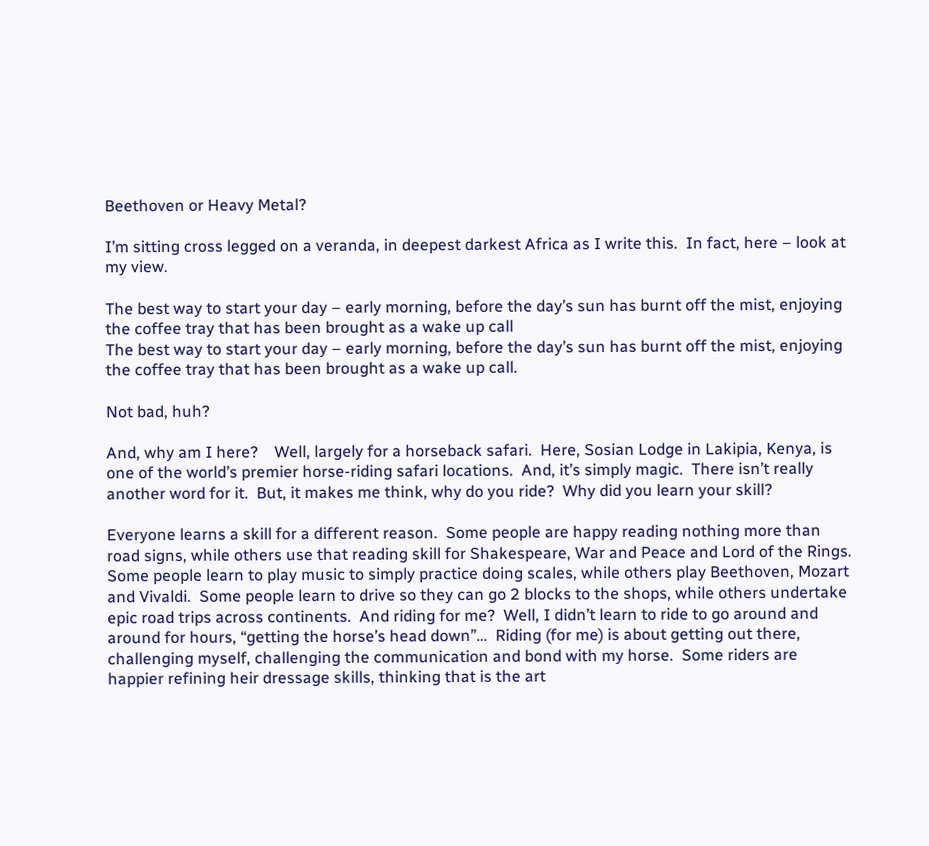Beethoven or Heavy Metal?

I’m sitting cross legged on a veranda, in deepest darkest Africa as I write this.  In fact, here – look at my view.

The best way to start your day – early morning, before the day’s sun has burnt off the mist, enjoying the coffee tray that has been brought as a wake up call
The best way to start your day – early morning, before the day’s sun has burnt off the mist, enjoying the coffee tray that has been brought as a wake up call.

Not bad, huh?

And, why am I here?    Well, largely for a horseback safari.  Here, Sosian Lodge in Lakipia, Kenya, is one of the world’s premier horse-riding safari locations.  And, it’s simply magic.  There isn’t really another word for it.  But, it makes me think, why do you ride?  Why did you learn your skill?

Everyone learns a skill for a different reason.  Some people are happy reading nothing more than road signs, while others use that reading skill for Shakespeare, War and Peace and Lord of the Rings.  Some people learn to play music to simply practice doing scales, while others play Beethoven, Mozart and Vivaldi.  Some people learn to drive so they can go 2 blocks to the shops, while others undertake epic road trips across continents.  And riding for me?  Well, I didn’t learn to ride to go around and around for hours, “getting the horse’s head down”…  Riding (for me) is about getting out there, challenging myself, challenging the communication and bond with my horse.  Some riders are happier refining heir dressage skills, thinking that is the art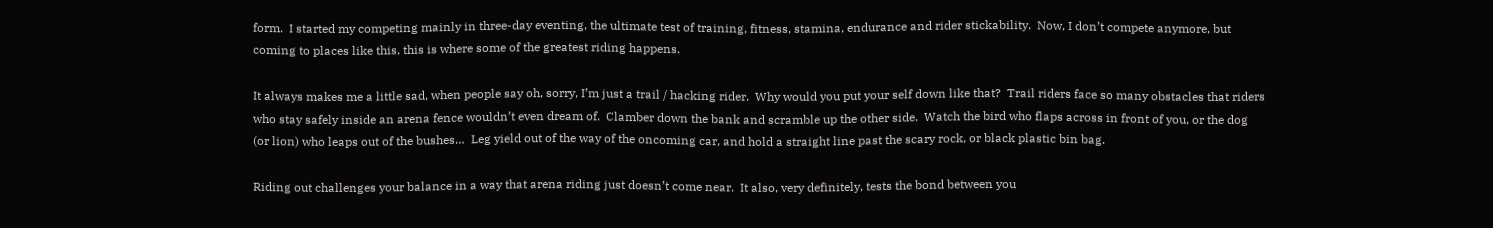form.  I started my competing mainly in three-day eventing, the ultimate test of training, fitness, stamina, endurance and rider stickability.  Now, I don’t compete anymore, but coming to places like this, this is where some of the greatest riding happens.

It always makes me a little sad, when people say oh, sorry, I’m just a trail / hacking rider.  Why would you put your self down like that?  Trail riders face so many obstacles that riders who stay safely inside an arena fence wouldn’t even dream of.  Clamber down the bank and scramble up the other side.  Watch the bird who flaps across in front of you, or the dog (or lion) who leaps out of the bushes…  Leg yield out of the way of the oncoming car, and hold a straight line past the scary rock, or black plastic bin bag.

Riding out challenges your balance in a way that arena riding just doesn’t come near.  It also, very definitely, tests the bond between you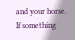and your horse.  If something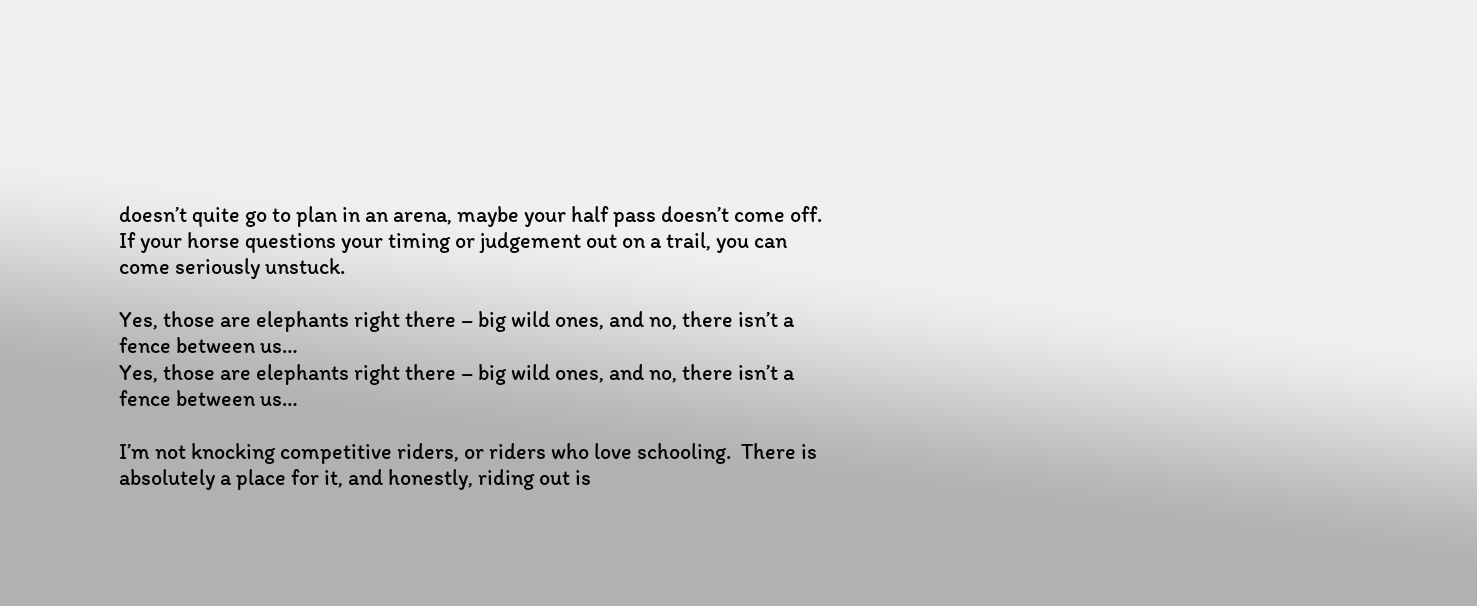doesn’t quite go to plan in an arena, maybe your half pass doesn’t come off.  If your horse questions your timing or judgement out on a trail, you can come seriously unstuck.

Yes, those are elephants right there – big wild ones, and no, there isn’t a fence between us…
Yes, those are elephants right there – big wild ones, and no, there isn’t a fence between us…

I’m not knocking competitive riders, or riders who love schooling.  There is absolutely a place for it, and honestly, riding out is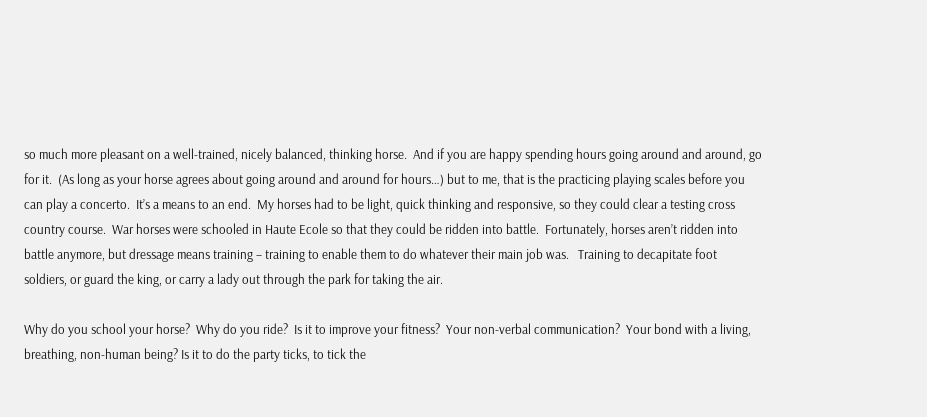so much more pleasant on a well-trained, nicely balanced, thinking horse.  And if you are happy spending hours going around and around, go for it.  (As long as your horse agrees about going around and around for hours…) but to me, that is the practicing playing scales before you can play a concerto.  It’s a means to an end.  My horses had to be light, quick thinking and responsive, so they could clear a testing cross country course.  War horses were schooled in Haute Ecole so that they could be ridden into battle.  Fortunately, horses aren’t ridden into battle anymore, but dressage means training – training to enable them to do whatever their main job was.   Training to decapitate foot soldiers, or guard the king, or carry a lady out through the park for taking the air.

Why do you school your horse?  Why do you ride?  Is it to improve your fitness?  Your non-verbal communication?  Your bond with a living, breathing, non-human being? Is it to do the party ticks, to tick the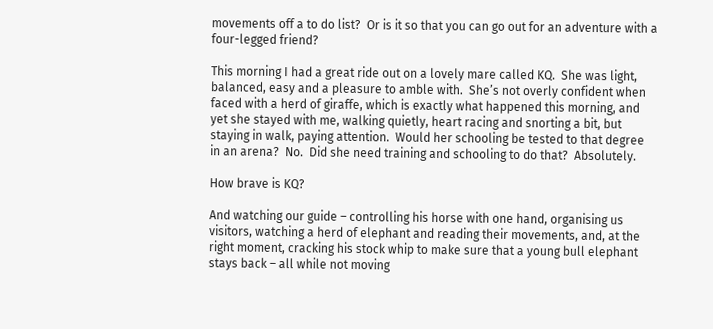movements off a to do list?  Or is it so that you can go out for an adventure with a four-legged friend?

This morning I had a great ride out on a lovely mare called KQ.  She was light, balanced, easy and a pleasure to amble with.  She’s not overly confident when faced with a herd of giraffe, which is exactly what happened this morning, and yet she stayed with me, walking quietly, heart racing and snorting a bit, but staying in walk, paying attention.  Would her schooling be tested to that degree in an arena?  No.  Did she need training and schooling to do that?  Absolutely.

How brave is KQ?

And watching our guide – controlling his horse with one hand, organising us visitors, watching a herd of elephant and reading their movements, and, at the right moment, cracking his stock whip to make sure that a young bull elephant stays back – all while not moving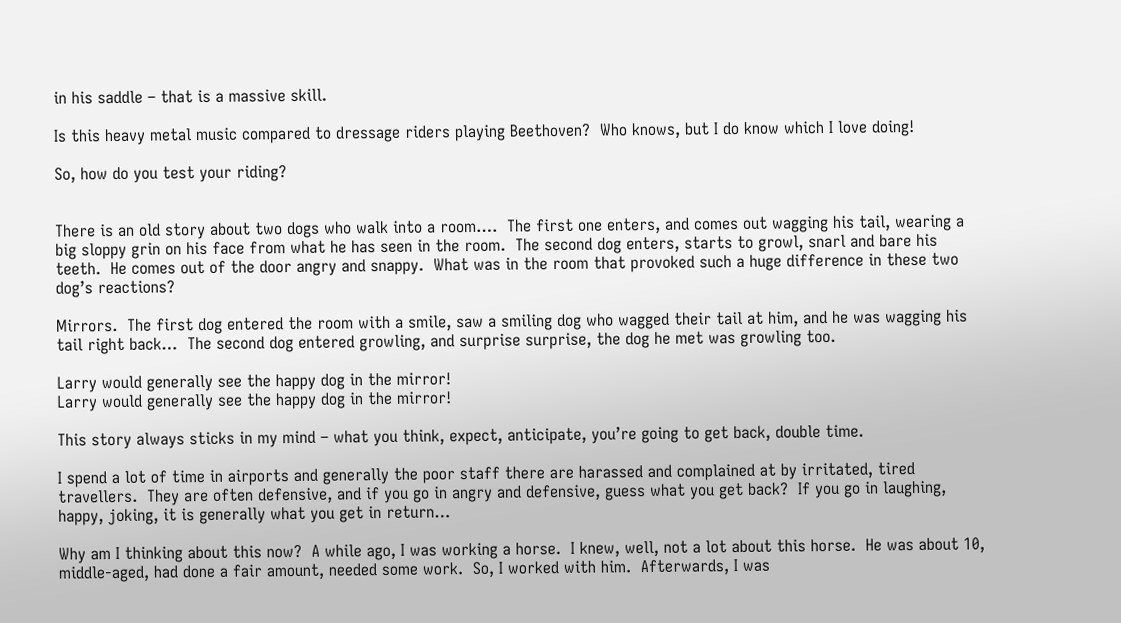in his saddle – that is a massive skill.

Is this heavy metal music compared to dressage riders playing Beethoven?  Who knows, but I do know which I love doing!

So, how do you test your riding?


There is an old story about two dogs who walk into a room….  The first one enters, and comes out wagging his tail, wearing a big sloppy grin on his face from what he has seen in the room.  The second dog enters, starts to growl, snarl and bare his teeth.  He comes out of the door angry and snappy.  What was in the room that provoked such a huge difference in these two dog’s reactions?

Mirrors.  The first dog entered the room with a smile, saw a smiling dog who wagged their tail at him, and he was wagging his tail right back…  The second dog entered growling, and surprise surprise, the dog he met was growling too.

Larry would generally see the happy dog in the mirror!
Larry would generally see the happy dog in the mirror!

This story always sticks in my mind – what you think, expect, anticipate, you’re going to get back, double time.

I spend a lot of time in airports and generally the poor staff there are harassed and complained at by irritated, tired travellers.  They are often defensive, and if you go in angry and defensive, guess what you get back?  If you go in laughing, happy, joking, it is generally what you get in return…

Why am I thinking about this now?  A while ago, I was working a horse.  I knew, well, not a lot about this horse.  He was about 10,  middle-aged, had done a fair amount, needed some work.  So, I worked with him.  Afterwards, I was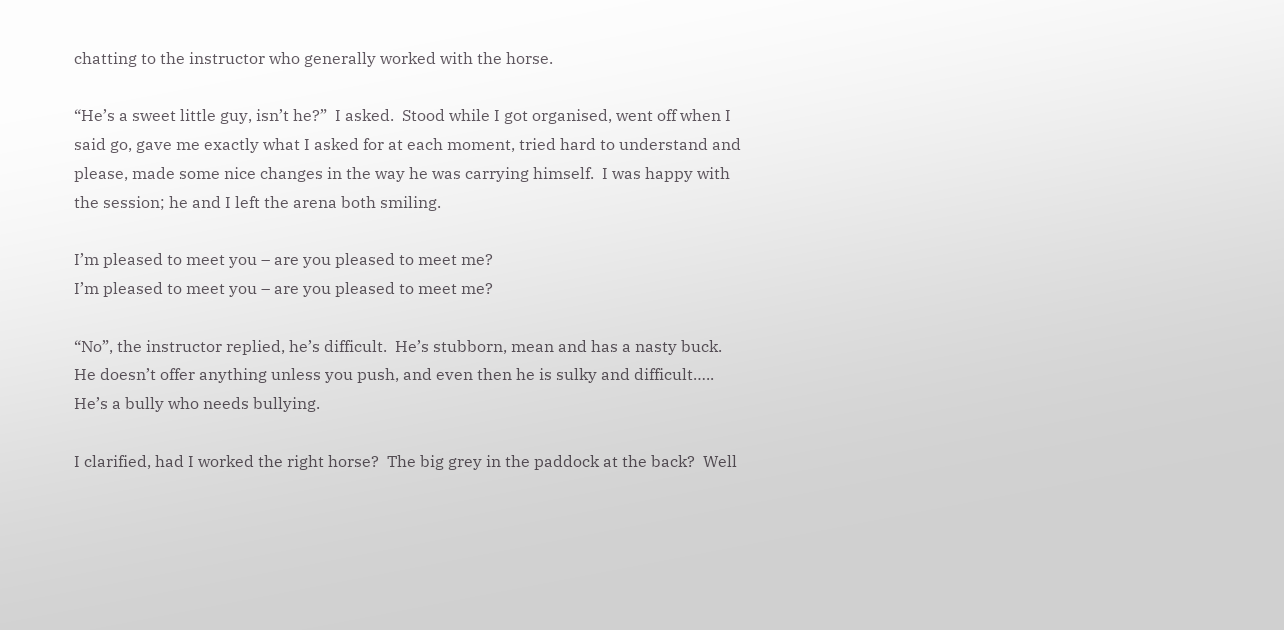chatting to the instructor who generally worked with the horse.

“He’s a sweet little guy, isn’t he?”  I asked.  Stood while I got organised, went off when I said go, gave me exactly what I asked for at each moment, tried hard to understand and please, made some nice changes in the way he was carrying himself.  I was happy with the session; he and I left the arena both smiling.

I’m pleased to meet you – are you pleased to meet me?
I’m pleased to meet you – are you pleased to meet me?

“No”, the instructor replied, he’s difficult.  He’s stubborn, mean and has a nasty buck.  He doesn’t offer anything unless you push, and even then he is sulky and difficult…..  He’s a bully who needs bullying.

I clarified, had I worked the right horse?  The big grey in the paddock at the back?  Well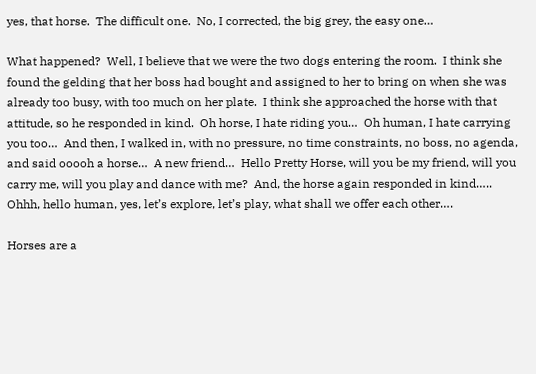yes, that horse.  The difficult one.  No, I corrected, the big grey, the easy one…

What happened?  Well, I believe that we were the two dogs entering the room.  I think she found the gelding that her boss had bought and assigned to her to bring on when she was already too busy, with too much on her plate.  I think she approached the horse with that attitude, so he responded in kind.  Oh horse, I hate riding you…  Oh human, I hate carrying you too…  And then, I walked in, with no pressure, no time constraints, no boss, no agenda, and said ooooh a horse…  A new friend…  Hello Pretty Horse, will you be my friend, will you carry me, will you play and dance with me?  And, the horse again responded in kind…..  Ohhh, hello human, yes, let’s explore, let’s play, what shall we offer each other….

Horses are a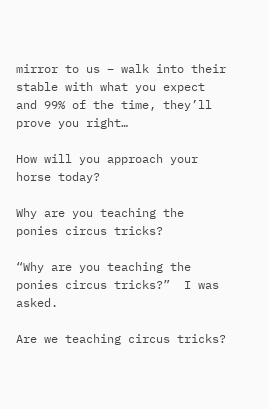mirror to us – walk into their stable with what you expect and 99% of the time, they’ll prove you right…

How will you approach your horse today?

Why are you teaching the ponies circus tricks?

“Why are you teaching the ponies circus tricks?”  I was asked.

Are we teaching circus tricks?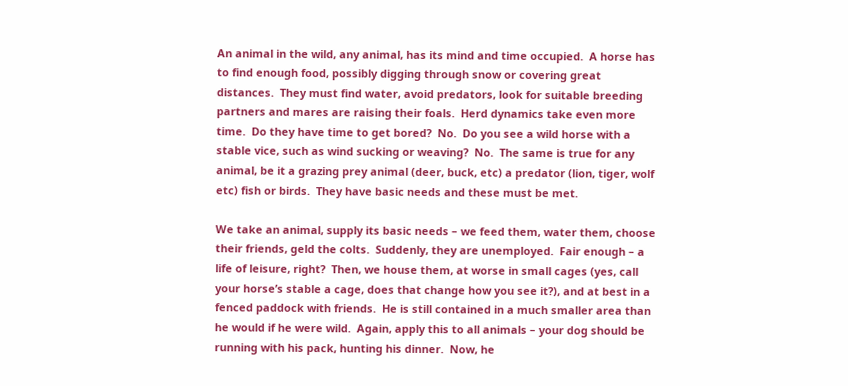An animal in the wild, any animal, has its mind and time occupied.  A horse has to find enough food, possibly digging through snow or covering great distances.  They must find water, avoid predators, look for suitable breeding partners and mares are raising their foals.  Herd dynamics take even more time.  Do they have time to get bored?  No.  Do you see a wild horse with a stable vice, such as wind sucking or weaving?  No.  The same is true for any animal, be it a grazing prey animal (deer, buck, etc) a predator (lion, tiger, wolf etc) fish or birds.  They have basic needs and these must be met.

We take an animal, supply its basic needs – we feed them, water them, choose their friends, geld the colts.  Suddenly, they are unemployed.  Fair enough – a life of leisure, right?  Then, we house them, at worse in small cages (yes, call your horse’s stable a cage, does that change how you see it?), and at best in a fenced paddock with friends.  He is still contained in a much smaller area than he would if he were wild.  Again, apply this to all animals – your dog should be running with his pack, hunting his dinner.  Now, he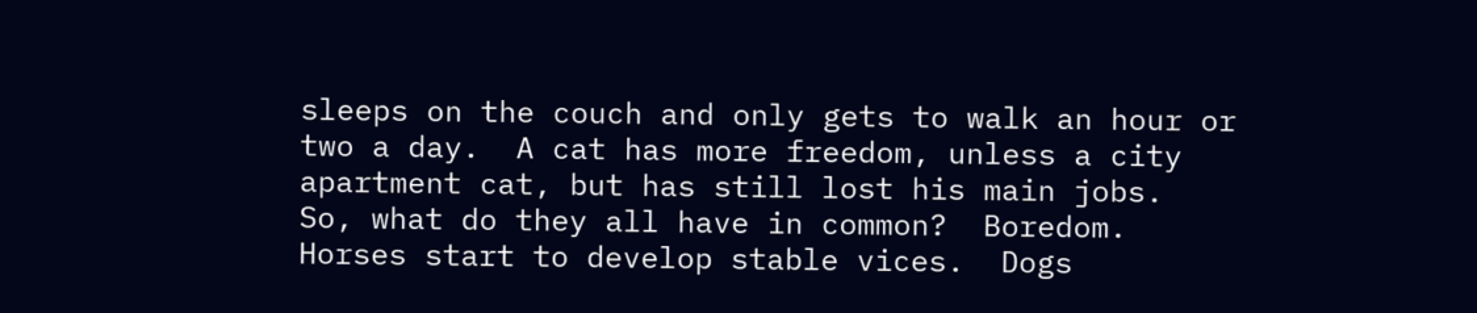sleeps on the couch and only gets to walk an hour or two a day.  A cat has more freedom, unless a city apartment cat, but has still lost his main jobs.  So, what do they all have in common?  Boredom.    Horses start to develop stable vices.  Dogs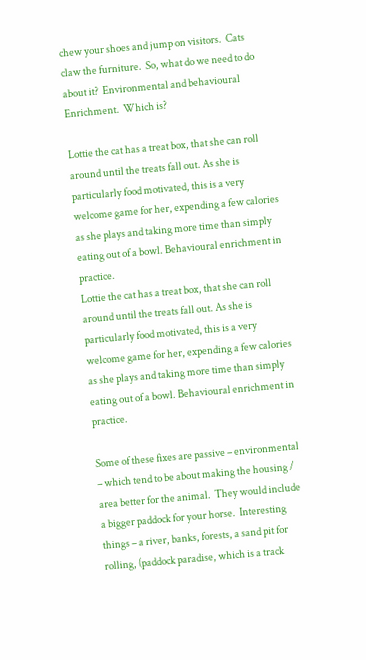chew your shoes and jump on visitors.  Cats claw the furniture.  So, what do we need to do about it?  Environmental and behavioural Enrichment.  Which is?

Lottie the cat has a treat box, that she can roll around until the treats fall out. As she is particularly food motivated, this is a very welcome game for her, expending a few calories as she plays and taking more time than simply eating out of a bowl. Behavioural enrichment in practice.
Lottie the cat has a treat box, that she can roll around until the treats fall out. As she is particularly food motivated, this is a very welcome game for her, expending a few calories as she plays and taking more time than simply eating out of a bowl. Behavioural enrichment in practice.

Some of these fixes are passive – environmental – which tend to be about making the housing / area better for the animal.  They would include a bigger paddock for your horse.  Interesting things – a river, banks, forests, a sand pit for rolling, (paddock paradise, which is a track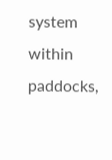system within paddocks,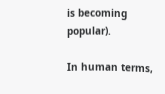is becoming popular).

In human terms,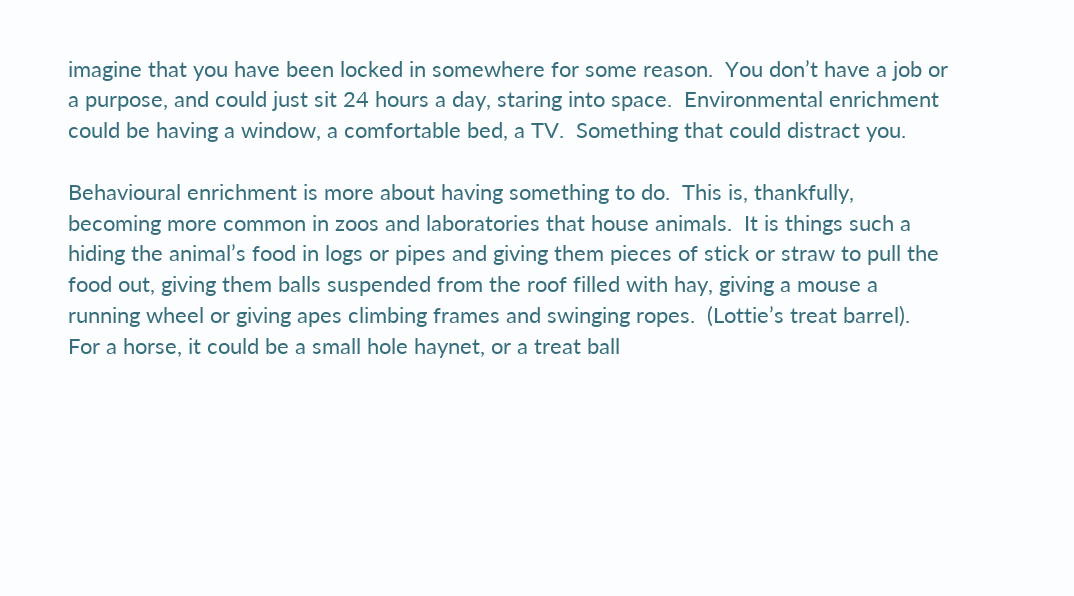imagine that you have been locked in somewhere for some reason.  You don’t have a job or a purpose, and could just sit 24 hours a day, staring into space.  Environmental enrichment could be having a window, a comfortable bed, a TV.  Something that could distract you.

Behavioural enrichment is more about having something to do.  This is, thankfully, becoming more common in zoos and laboratories that house animals.  It is things such a hiding the animal’s food in logs or pipes and giving them pieces of stick or straw to pull the food out, giving them balls suspended from the roof filled with hay, giving a mouse a running wheel or giving apes climbing frames and swinging ropes.  (Lottie’s treat barrel).  For a horse, it could be a small hole haynet, or a treat ball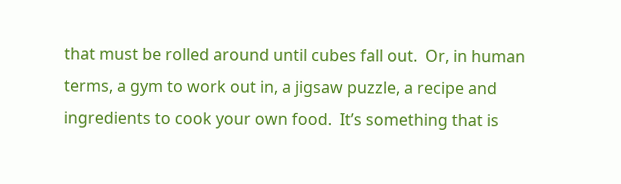that must be rolled around until cubes fall out.  Or, in human terms, a gym to work out in, a jigsaw puzzle, a recipe and ingredients to cook your own food.  It’s something that is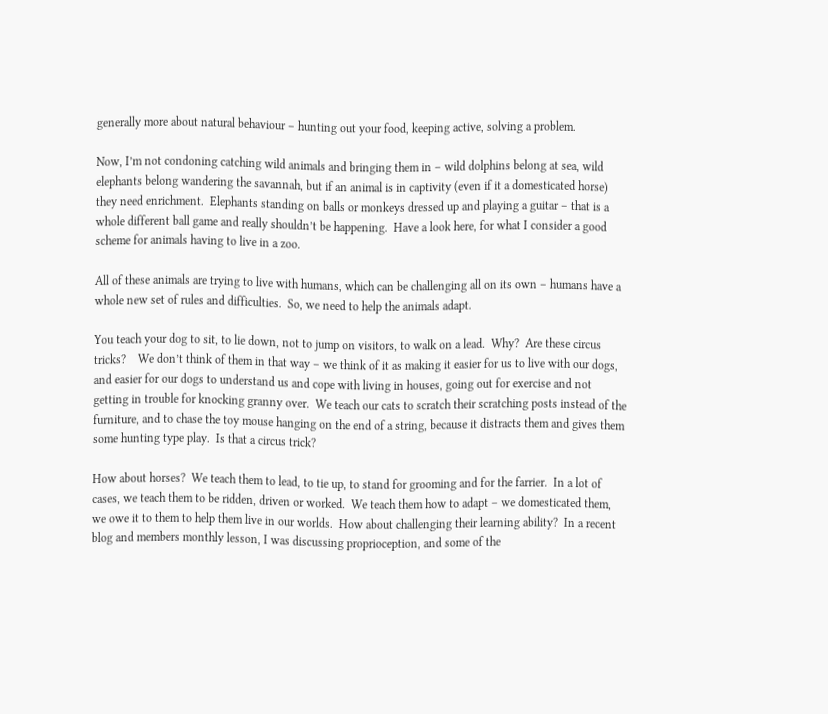generally more about natural behaviour – hunting out your food, keeping active, solving a problem.

Now, I’m not condoning catching wild animals and bringing them in – wild dolphins belong at sea, wild elephants belong wandering the savannah, but if an animal is in captivity (even if it a domesticated horse) they need enrichment.  Elephants standing on balls or monkeys dressed up and playing a guitar – that is a whole different ball game and really shouldn’t be happening.  Have a look here, for what I consider a good scheme for animals having to live in a zoo.

All of these animals are trying to live with humans, which can be challenging all on its own – humans have a whole new set of rules and difficulties.  So, we need to help the animals adapt.

You teach your dog to sit, to lie down, not to jump on visitors, to walk on a lead.  Why?  Are these circus tricks?    We don’t think of them in that way – we think of it as making it easier for us to live with our dogs, and easier for our dogs to understand us and cope with living in houses, going out for exercise and not getting in trouble for knocking granny over.  We teach our cats to scratch their scratching posts instead of the furniture, and to chase the toy mouse hanging on the end of a string, because it distracts them and gives them some hunting type play.  Is that a circus trick?

How about horses?  We teach them to lead, to tie up, to stand for grooming and for the farrier.  In a lot of cases, we teach them to be ridden, driven or worked.  We teach them how to adapt – we domesticated them, we owe it to them to help them live in our worlds.  How about challenging their learning ability?  In a recent blog and members monthly lesson, I was discussing proprioception, and some of the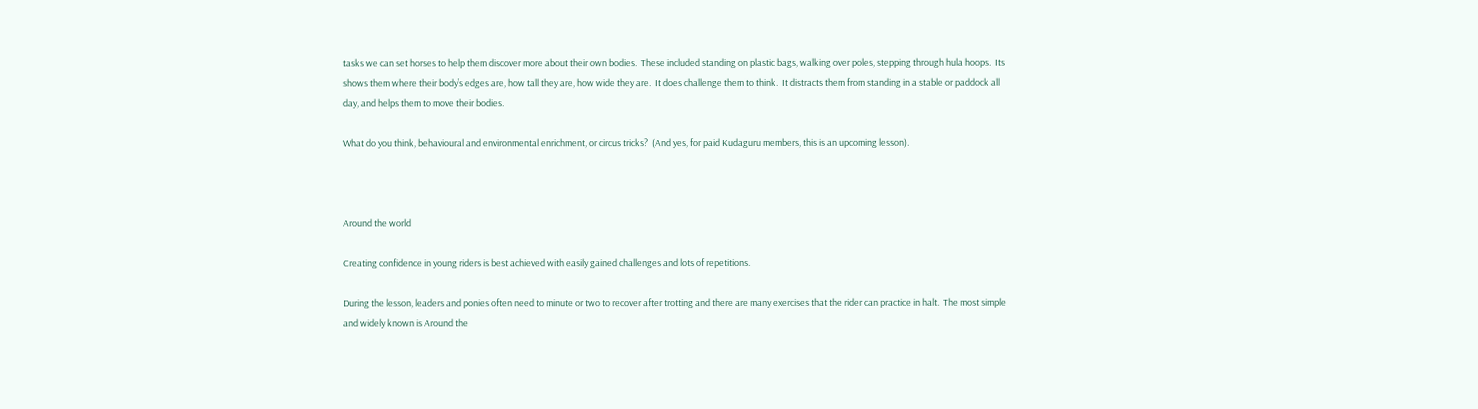tasks we can set horses to help them discover more about their own bodies.  These included standing on plastic bags, walking over poles, stepping through hula hoops.  Its shows them where their body’s edges are, how tall they are, how wide they are.  It does challenge them to think.  It distracts them from standing in a stable or paddock all day, and helps them to move their bodies.

What do you think, behavioural and environmental enrichment, or circus tricks?  (And yes, for paid Kudaguru members, this is an upcoming lesson).



Around the world

Creating confidence in young riders is best achieved with easily gained challenges and lots of repetitions.

During the lesson, leaders and ponies often need to minute or two to recover after trotting and there are many exercises that the rider can practice in halt.  The most simple and widely known is Around the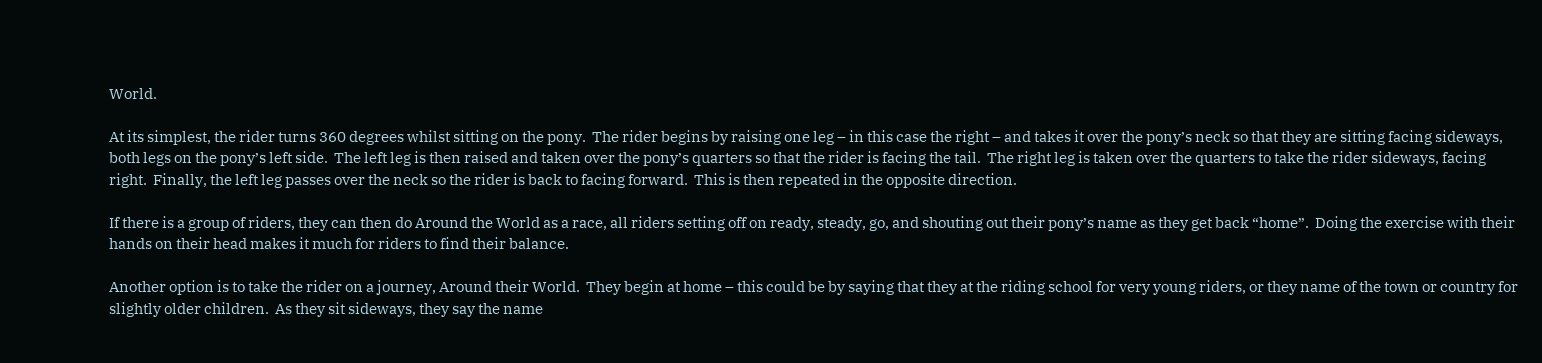World.

At its simplest, the rider turns 360 degrees whilst sitting on the pony.  The rider begins by raising one leg – in this case the right – and takes it over the pony’s neck so that they are sitting facing sideways, both legs on the pony’s left side.  The left leg is then raised and taken over the pony’s quarters so that the rider is facing the tail.  The right leg is taken over the quarters to take the rider sideways, facing right.  Finally, the left leg passes over the neck so the rider is back to facing forward.  This is then repeated in the opposite direction.

If there is a group of riders, they can then do Around the World as a race, all riders setting off on ready, steady, go, and shouting out their pony’s name as they get back “home”.  Doing the exercise with their hands on their head makes it much for riders to find their balance.

Another option is to take the rider on a journey, Around their World.  They begin at home – this could be by saying that they at the riding school for very young riders, or they name of the town or country for slightly older children.  As they sit sideways, they say the name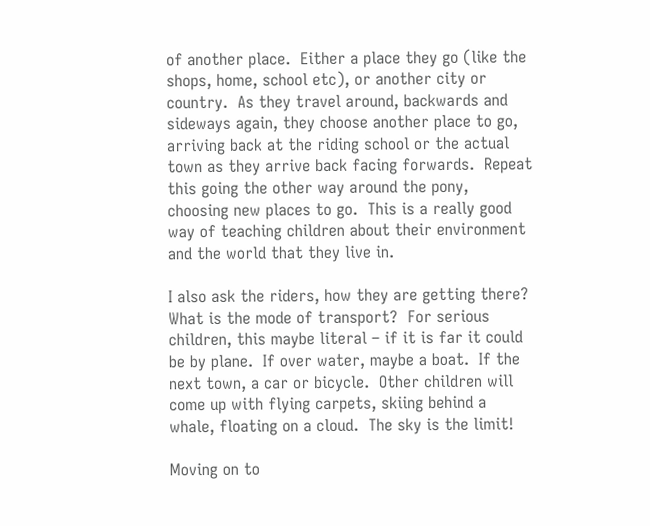of another place.  Either a place they go (like the shops, home, school etc), or another city or country.  As they travel around, backwards and sideways again, they choose another place to go, arriving back at the riding school or the actual town as they arrive back facing forwards.  Repeat this going the other way around the pony, choosing new places to go.  This is a really good way of teaching children about their environment and the world that they live in.

I also ask the riders, how they are getting there?  What is the mode of transport?  For serious children, this maybe literal – if it is far it could be by plane.  If over water, maybe a boat.  If the next town, a car or bicycle.  Other children will come up with flying carpets, skiing behind a whale, floating on a cloud.  The sky is the limit!

Moving on to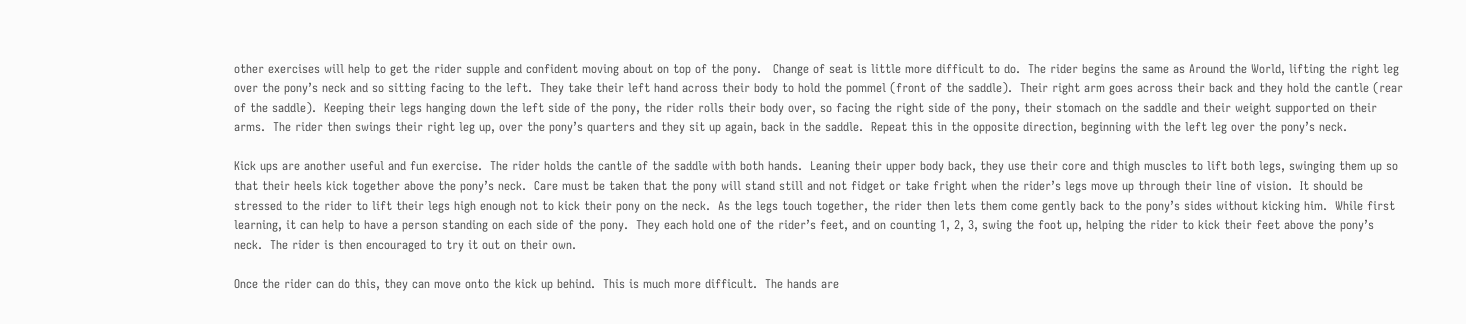other exercises will help to get the rider supple and confident moving about on top of the pony.   Change of seat is little more difficult to do.  The rider begins the same as Around the World, lifting the right leg over the pony’s neck and so sitting facing to the left.  They take their left hand across their body to hold the pommel (front of the saddle).  Their right arm goes across their back and they hold the cantle (rear of the saddle).  Keeping their legs hanging down the left side of the pony, the rider rolls their body over, so facing the right side of the pony, their stomach on the saddle and their weight supported on their arms.  The rider then swings their right leg up, over the pony’s quarters and they sit up again, back in the saddle.  Repeat this in the opposite direction, beginning with the left leg over the pony’s neck.

Kick ups are another useful and fun exercise.  The rider holds the cantle of the saddle with both hands.  Leaning their upper body back, they use their core and thigh muscles to lift both legs, swinging them up so that their heels kick together above the pony’s neck.  Care must be taken that the pony will stand still and not fidget or take fright when the rider’s legs move up through their line of vision.  It should be stressed to the rider to lift their legs high enough not to kick their pony on the neck.  As the legs touch together, the rider then lets them come gently back to the pony’s sides without kicking him.  While first learning, it can help to have a person standing on each side of the pony.  They each hold one of the rider’s feet, and on counting 1, 2, 3, swing the foot up, helping the rider to kick their feet above the pony’s neck.  The rider is then encouraged to try it out on their own.

Once the rider can do this, they can move onto the kick up behind.  This is much more difficult.  The hands are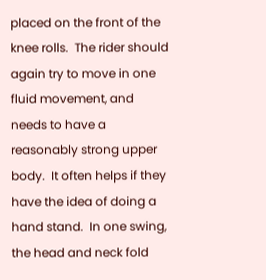placed on the front of the knee rolls.  The rider should again try to move in one fluid movement, and needs to have a reasonably strong upper body.  It often helps if they have the idea of doing a hand stand.  In one swing, the head and neck fold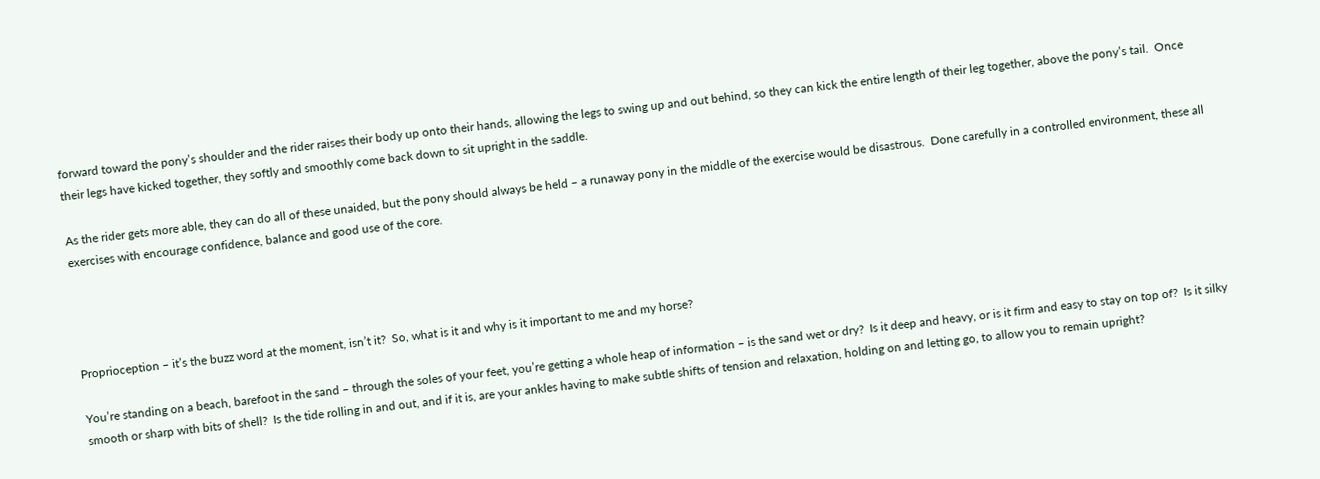forward toward the pony’s shoulder and the rider raises their body up onto their hands, allowing the legs to swing up and out behind, so they can kick the entire length of their leg together, above the pony’s tail.  Once their legs have kicked together, they softly and smoothly come back down to sit upright in the saddle.

As the rider gets more able, they can do all of these unaided, but the pony should always be held – a runaway pony in the middle of the exercise would be disastrous.  Done carefully in a controlled environment, these all exercises with encourage confidence, balance and good use of the core.




Proprioception – it’s the buzz word at the moment, isn’t it?  So, what is it and why is it important to me and my horse?

You’re standing on a beach, barefoot in the sand – through the soles of your feet, you’re getting a whole heap of information – is the sand wet or dry?  Is it deep and heavy, or is it firm and easy to stay on top of?  Is it silky smooth or sharp with bits of shell?  Is the tide rolling in and out, and if it is, are your ankles having to make subtle shifts of tension and relaxation, holding on and letting go, to allow you to remain upright?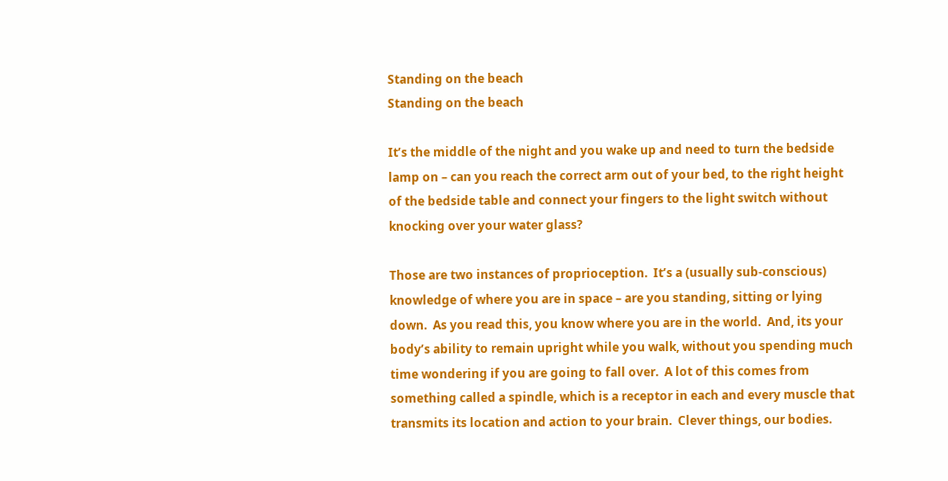Standing on the beach
Standing on the beach

It’s the middle of the night and you wake up and need to turn the bedside lamp on – can you reach the correct arm out of your bed, to the right height of the bedside table and connect your fingers to the light switch without knocking over your water glass?

Those are two instances of proprioception.  It’s a (usually sub-conscious) knowledge of where you are in space – are you standing, sitting or lying down.  As you read this, you know where you are in the world.  And, its your body’s ability to remain upright while you walk, without you spending much time wondering if you are going to fall over.  A lot of this comes from something called a spindle, which is a receptor in each and every muscle that transmits its location and action to your brain.  Clever things, our bodies.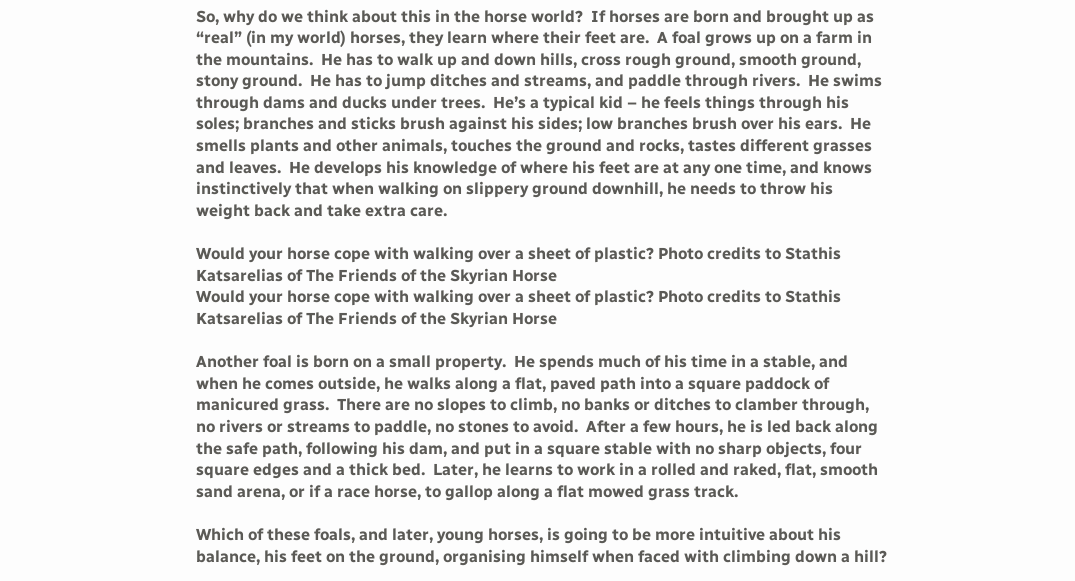So, why do we think about this in the horse world?  If horses are born and brought up as “real” (in my world) horses, they learn where their feet are.  A foal grows up on a farm in the mountains.  He has to walk up and down hills, cross rough ground, smooth ground, stony ground.  He has to jump ditches and streams, and paddle through rivers.  He swims through dams and ducks under trees.  He’s a typical kid – he feels things through his soles; branches and sticks brush against his sides; low branches brush over his ears.  He smells plants and other animals, touches the ground and rocks, tastes different grasses and leaves.  He develops his knowledge of where his feet are at any one time, and knows instinctively that when walking on slippery ground downhill, he needs to throw his weight back and take extra care.

Would your horse cope with walking over a sheet of plastic? Photo credits to Stathis Katsarelias of The Friends of the Skyrian Horse
Would your horse cope with walking over a sheet of plastic? Photo credits to Stathis Katsarelias of The Friends of the Skyrian Horse

Another foal is born on a small property.  He spends much of his time in a stable, and when he comes outside, he walks along a flat, paved path into a square paddock of manicured grass.  There are no slopes to climb, no banks or ditches to clamber through, no rivers or streams to paddle, no stones to avoid.  After a few hours, he is led back along the safe path, following his dam, and put in a square stable with no sharp objects, four square edges and a thick bed.  Later, he learns to work in a rolled and raked, flat, smooth sand arena, or if a race horse, to gallop along a flat mowed grass track.

Which of these foals, and later, young horses, is going to be more intuitive about his balance, his feet on the ground, organising himself when faced with climbing down a hill?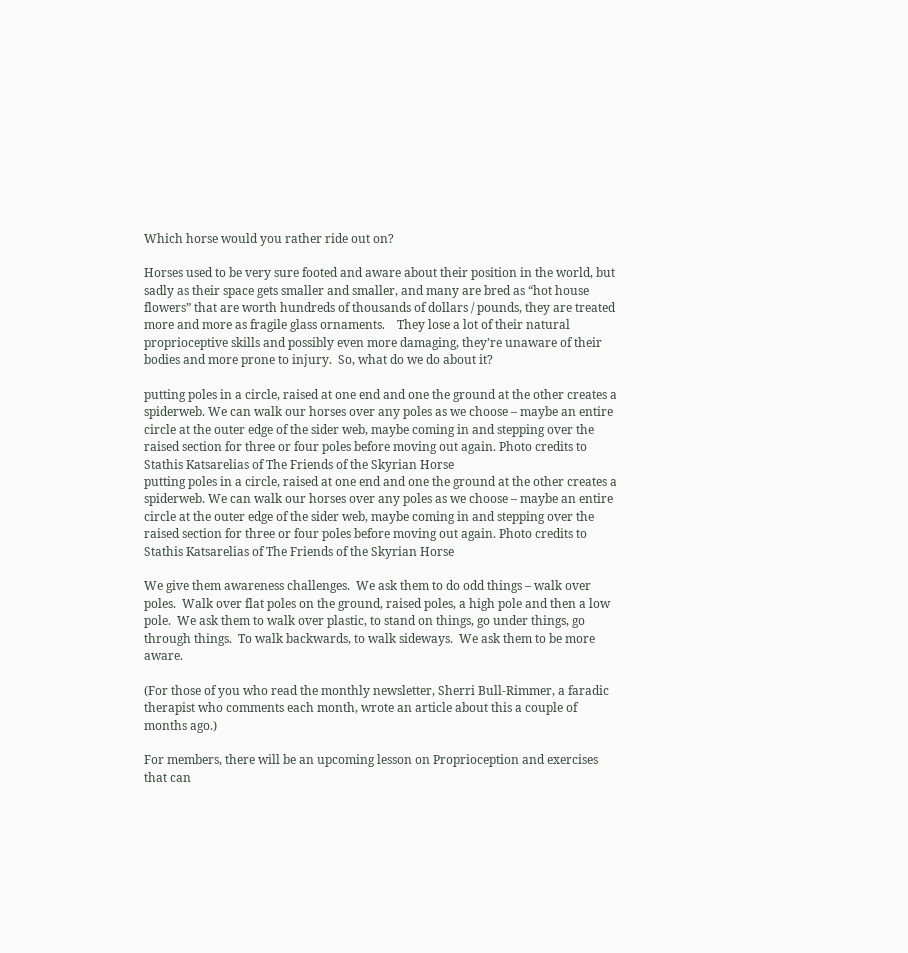Which horse would you rather ride out on?

Horses used to be very sure footed and aware about their position in the world, but sadly as their space gets smaller and smaller, and many are bred as “hot house flowers” that are worth hundreds of thousands of dollars / pounds, they are treated more and more as fragile glass ornaments.    They lose a lot of their natural proprioceptive skills and possibly even more damaging, they’re unaware of their bodies and more prone to injury.  So, what do we do about it?

putting poles in a circle, raised at one end and one the ground at the other creates a spiderweb. We can walk our horses over any poles as we choose – maybe an entire circle at the outer edge of the sider web, maybe coming in and stepping over the raised section for three or four poles before moving out again. Photo credits to Stathis Katsarelias of The Friends of the Skyrian Horse
putting poles in a circle, raised at one end and one the ground at the other creates a spiderweb. We can walk our horses over any poles as we choose – maybe an entire circle at the outer edge of the sider web, maybe coming in and stepping over the raised section for three or four poles before moving out again. Photo credits to Stathis Katsarelias of The Friends of the Skyrian Horse

We give them awareness challenges.  We ask them to do odd things – walk over poles.  Walk over flat poles on the ground, raised poles, a high pole and then a low pole.  We ask them to walk over plastic, to stand on things, go under things, go through things.  To walk backwards, to walk sideways.  We ask them to be more aware.

(For those of you who read the monthly newsletter, Sherri Bull-Rimmer, a faradic therapist who comments each month, wrote an article about this a couple of months ago.)

For members, there will be an upcoming lesson on Proprioception and exercises that can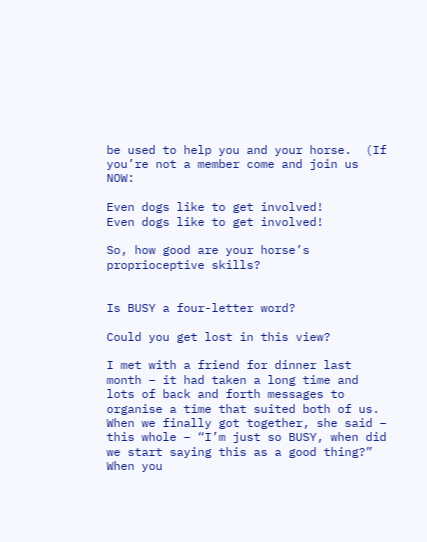be used to help you and your horse.  (If you’re not a member come and join us NOW:

Even dogs like to get involved!
Even dogs like to get involved!

So, how good are your horse’s proprioceptive skills?


Is BUSY a four-letter word?

Could you get lost in this view?

I met with a friend for dinner last month – it had taken a long time and lots of back and forth messages to organise a time that suited both of us.  When we finally got together, she said – this whole – “I’m just so BUSY, when did we start saying this as a good thing?” When you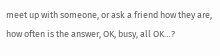meet up with someone, or ask a friend how they are, how often is the answer, OK, busy, all OK…?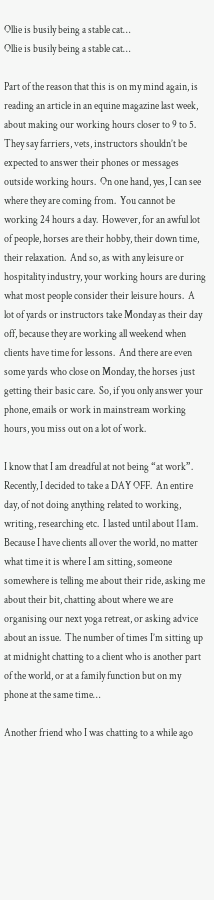Ollie is busily being a stable cat…
Ollie is busily being a stable cat…

Part of the reason that this is on my mind again, is reading an article in an equine magazine last week, about making our working hours closer to 9 to 5.    They say farriers, vets, instructors shouldn’t be expected to answer their phones or messages outside working hours.  On one hand, yes, I can see where they are coming from.  You cannot be working 24 hours a day.  However, for an awful lot of people, horses are their hobby, their down time, their relaxation.  And so, as with any leisure or hospitality industry, your working hours are during what most people consider their leisure hours.  A lot of yards or instructors take Monday as their day off, because they are working all weekend when clients have time for lessons.  And there are even some yards who close on Monday, the horses just getting their basic care.  So, if you only answer your phone, emails or work in mainstream working hours, you miss out on a lot of work.

I know that I am dreadful at not being “at work”.  Recently, I decided to take a DAY OFF.  An entire day, of not doing anything related to working, writing, researching etc.  I lasted until about 11am.  Because I have clients all over the world, no matter what time it is where I am sitting, someone somewhere is telling me about their ride, asking me about their bit, chatting about where we are organising our next yoga retreat, or asking advice about an issue.  The number of times I’m sitting up at midnight chatting to a client who is another part of the world, or at a family function but on my phone at the same time…

Another friend who I was chatting to a while ago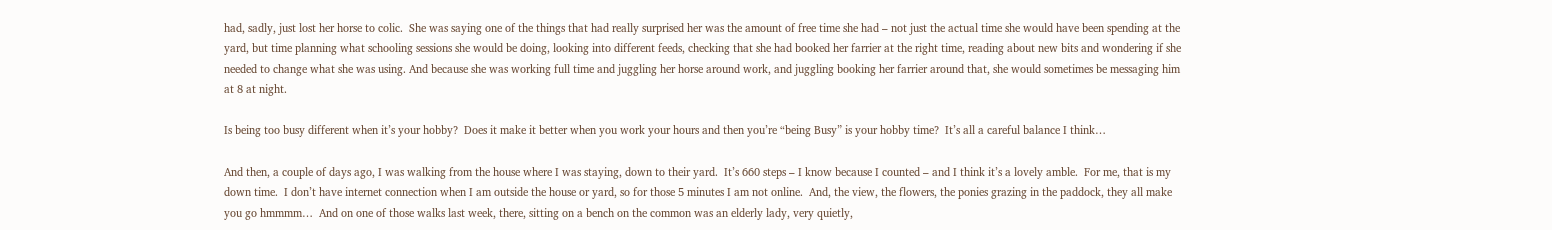had, sadly, just lost her horse to colic.  She was saying one of the things that had really surprised her was the amount of free time she had – not just the actual time she would have been spending at the yard, but time planning what schooling sessions she would be doing, looking into different feeds, checking that she had booked her farrier at the right time, reading about new bits and wondering if she needed to change what she was using. And because she was working full time and juggling her horse around work, and juggling booking her farrier around that, she would sometimes be messaging him at 8 at night.

Is being too busy different when it’s your hobby?  Does it make it better when you work your hours and then you’re “being Busy” is your hobby time?  It’s all a careful balance I think…

And then, a couple of days ago, I was walking from the house where I was staying, down to their yard.  It’s 660 steps – I know because I counted – and I think it’s a lovely amble.  For me, that is my down time.  I don’t have internet connection when I am outside the house or yard, so for those 5 minutes I am not online.  And, the view, the flowers, the ponies grazing in the paddock, they all make you go hmmmm…  And on one of those walks last week, there, sitting on a bench on the common was an elderly lady, very quietly,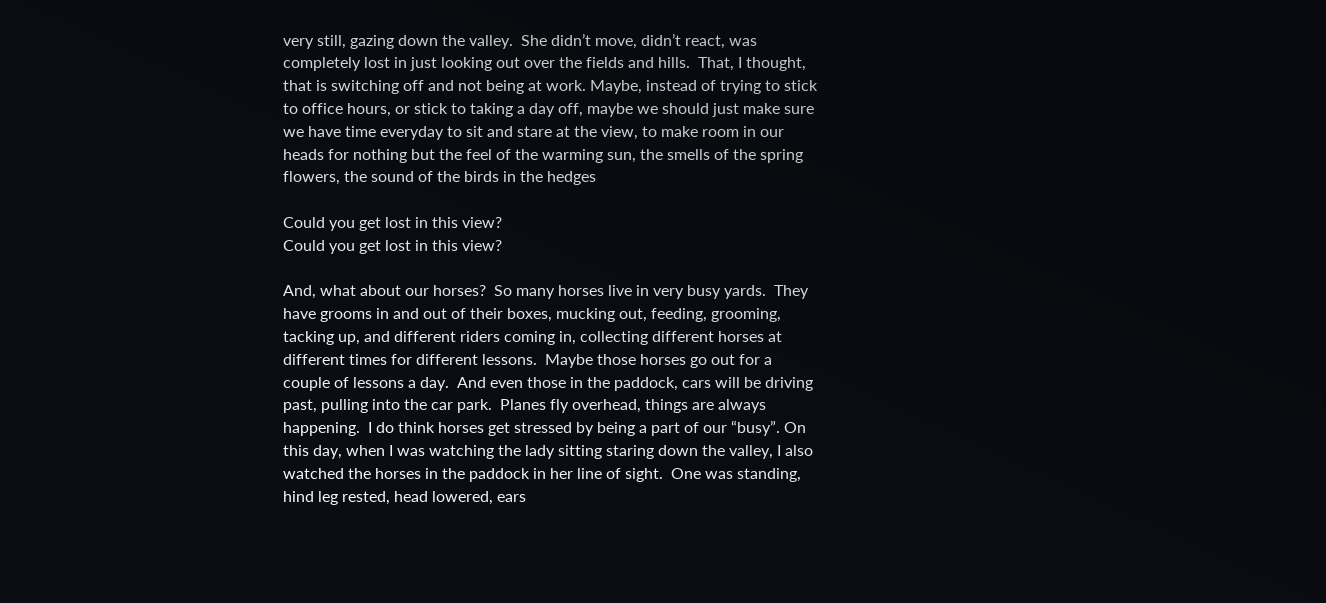very still, gazing down the valley.  She didn’t move, didn’t react, was completely lost in just looking out over the fields and hills.  That, I thought, that is switching off and not being at work. Maybe, instead of trying to stick to office hours, or stick to taking a day off, maybe we should just make sure we have time everyday to sit and stare at the view, to make room in our heads for nothing but the feel of the warming sun, the smells of the spring flowers, the sound of the birds in the hedges

Could you get lost in this view?
Could you get lost in this view?

And, what about our horses?  So many horses live in very busy yards.  They have grooms in and out of their boxes, mucking out, feeding, grooming, tacking up, and different riders coming in, collecting different horses at different times for different lessons.  Maybe those horses go out for a couple of lessons a day.  And even those in the paddock, cars will be driving past, pulling into the car park.  Planes fly overhead, things are always happening.  I do think horses get stressed by being a part of our “busy”. On this day, when I was watching the lady sitting staring down the valley, I also watched the horses in the paddock in her line of sight.  One was standing, hind leg rested, head lowered, ears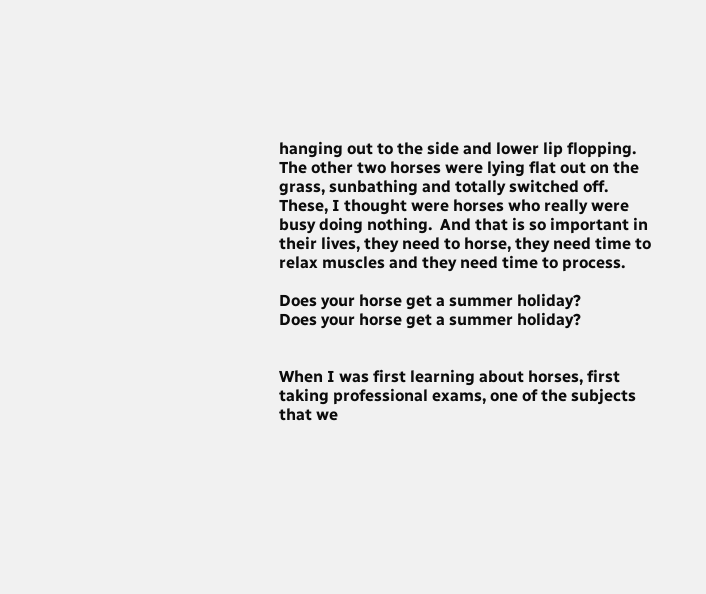hanging out to the side and lower lip flopping.  The other two horses were lying flat out on the grass, sunbathing and totally switched off. These, I thought were horses who really were busy doing nothing.  And that is so important in their lives, they need to horse, they need time to relax muscles and they need time to process.

Does your horse get a summer holiday?
Does your horse get a summer holiday?


When I was first learning about horses, first taking professional exams, one of the subjects that we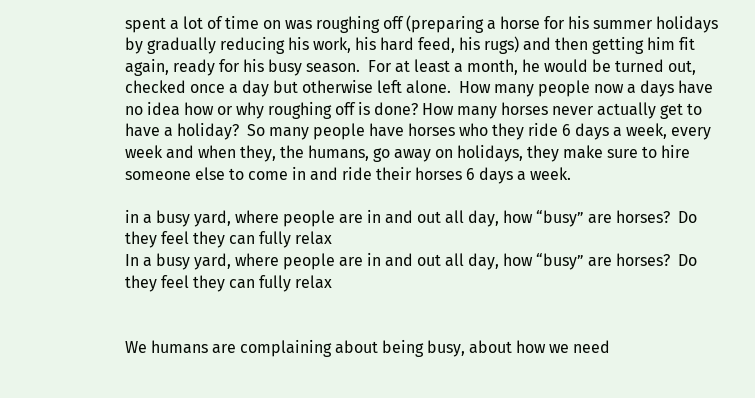spent a lot of time on was roughing off (preparing a horse for his summer holidays by gradually reducing his work, his hard feed, his rugs) and then getting him fit again, ready for his busy season.  For at least a month, he would be turned out, checked once a day but otherwise left alone.  How many people now a days have no idea how or why roughing off is done? How many horses never actually get to have a holiday?  So many people have horses who they ride 6 days a week, every week and when they, the humans, go away on holidays, they make sure to hire someone else to come in and ride their horses 6 days a week.

in a busy yard, where people are in and out all day, how “busy” are horses?  Do they feel they can fully relax
In a busy yard, where people are in and out all day, how “busy” are horses?  Do they feel they can fully relax


We humans are complaining about being busy, about how we need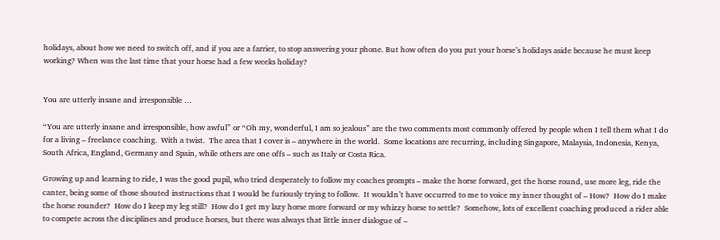holidays, about how we need to switch off, and if you are a farrier, to stop answering your phone. But how often do you put your horse’s holidays aside because he must keep working? When was the last time that your horse had a few weeks holiday?


You are utterly insane and irresponsible …

“You are utterly insane and irresponsible, how awful” or “Oh my, wonderful, I am so jealous” are the two comments most commonly offered by people when I tell them what I do for a living – freelance coaching.  With a twist.  The area that I cover is – anywhere in the world.  Some locations are recurring, including Singapore, Malaysia, Indonesia, Kenya, South Africa, England, Germany and Spain, while others are one offs – such as Italy or Costa Rica.

Growing up and learning to ride, I was the good pupil, who tried desperately to follow my coaches prompts – make the horse forward, get the horse round, use more leg, ride the canter, being some of those shouted instructions that I would be furiously trying to follow.  It wouldn’t have occurred to me to voice my inner thought of – How?  How do I make the horse rounder?  How do I keep my leg still?  How do I get my lazy horse more forward or my whizzy horse to settle?  Somehow, lots of excellent coaching produced a rider able to compete across the disciplines and produce horses, but there was always that little inner dialogue of –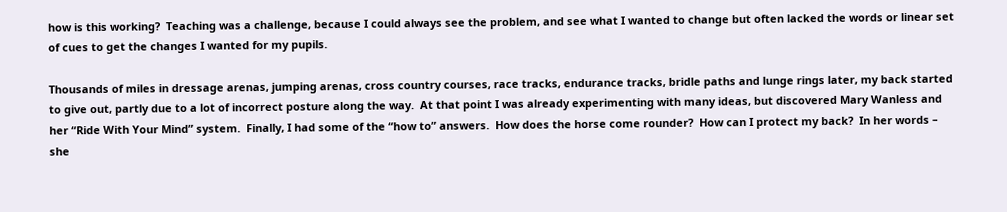how is this working?  Teaching was a challenge, because I could always see the problem, and see what I wanted to change but often lacked the words or linear set of cues to get the changes I wanted for my pupils.

Thousands of miles in dressage arenas, jumping arenas, cross country courses, race tracks, endurance tracks, bridle paths and lunge rings later, my back started to give out, partly due to a lot of incorrect posture along the way.  At that point I was already experimenting with many ideas, but discovered Mary Wanless and her “Ride With Your Mind” system.  Finally, I had some of the “how to” answers.  How does the horse come rounder?  How can I protect my back?  In her words – she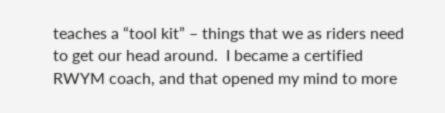teaches a “tool kit” – things that we as riders need to get our head around.  I became a certified RWYM coach, and that opened my mind to more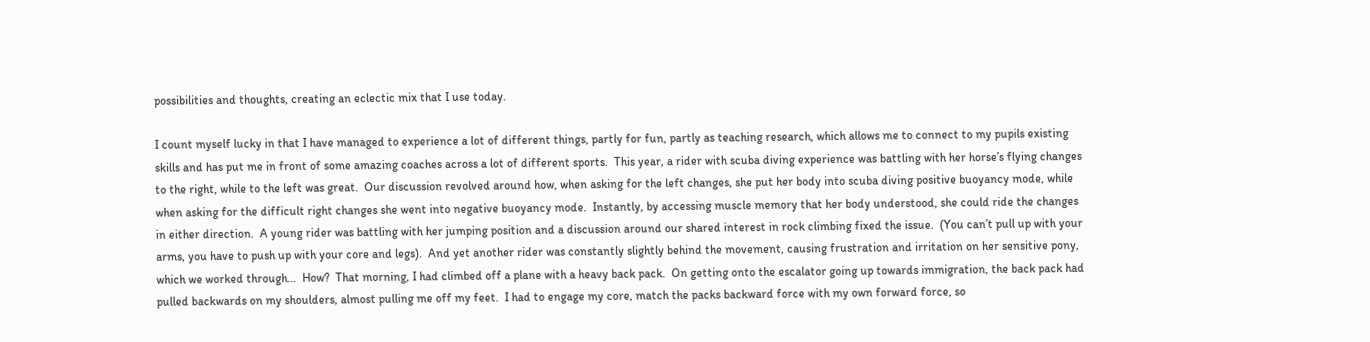possibilities and thoughts, creating an eclectic mix that I use today.

I count myself lucky in that I have managed to experience a lot of different things, partly for fun, partly as teaching research, which allows me to connect to my pupils existing skills and has put me in front of some amazing coaches across a lot of different sports.  This year, a rider with scuba diving experience was battling with her horse’s flying changes to the right, while to the left was great.  Our discussion revolved around how, when asking for the left changes, she put her body into scuba diving positive buoyancy mode, while when asking for the difficult right changes she went into negative buoyancy mode.  Instantly, by accessing muscle memory that her body understood, she could ride the changes in either direction.  A young rider was battling with her jumping position and a discussion around our shared interest in rock climbing fixed the issue.  (You can’t pull up with your arms, you have to push up with your core and legs).  And yet another rider was constantly slightly behind the movement, causing frustration and irritation on her sensitive pony, which we worked through…  How?  That morning, I had climbed off a plane with a heavy back pack.  On getting onto the escalator going up towards immigration, the back pack had pulled backwards on my shoulders, almost pulling me off my feet.  I had to engage my core, match the packs backward force with my own forward force, so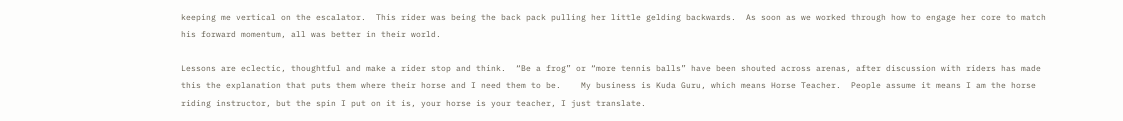keeping me vertical on the escalator.  This rider was being the back pack pulling her little gelding backwards.  As soon as we worked through how to engage her core to match his forward momentum, all was better in their world.

Lessons are eclectic, thoughtful and make a rider stop and think.  “Be a frog” or “more tennis balls” have been shouted across arenas, after discussion with riders has made this the explanation that puts them where their horse and I need them to be.    My business is Kuda Guru, which means Horse Teacher.  People assume it means I am the horse riding instructor, but the spin I put on it is, your horse is your teacher, I just translate.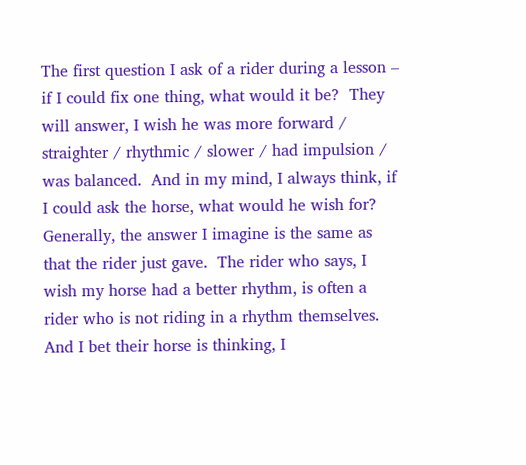The first question I ask of a rider during a lesson – if I could fix one thing, what would it be?  They will answer, I wish he was more forward / straighter / rhythmic / slower / had impulsion / was balanced.  And in my mind, I always think, if I could ask the horse, what would he wish for?  Generally, the answer I imagine is the same as that the rider just gave.  The rider who says, I wish my horse had a better rhythm, is often a rider who is not riding in a rhythm themselves.  And I bet their horse is thinking, I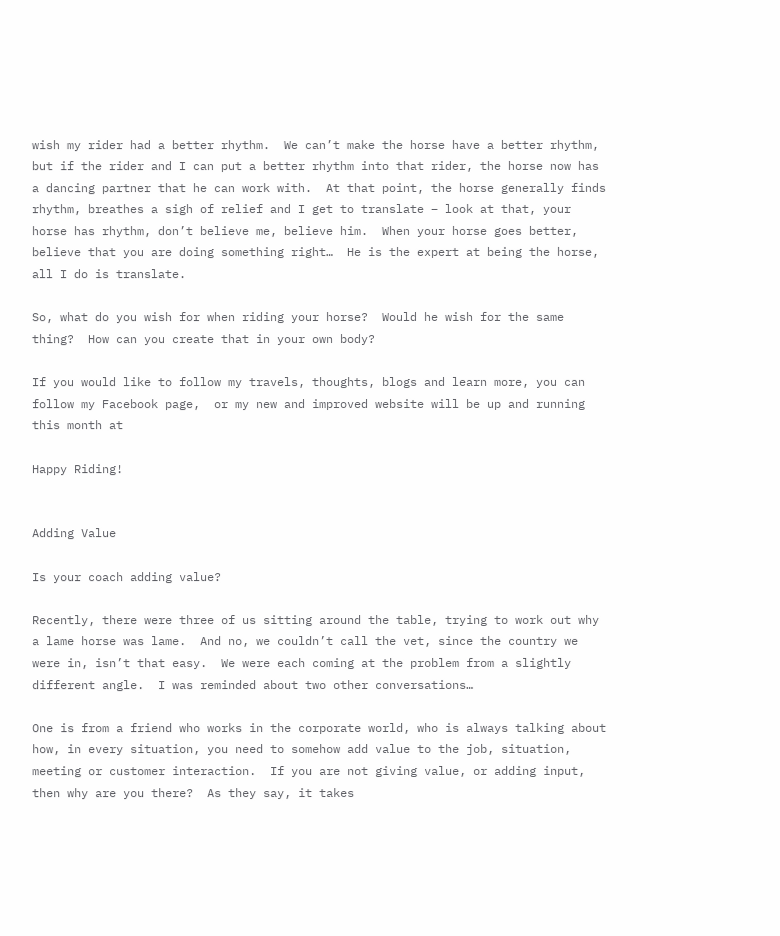wish my rider had a better rhythm.  We can’t make the horse have a better rhythm, but if the rider and I can put a better rhythm into that rider, the horse now has a dancing partner that he can work with.  At that point, the horse generally finds rhythm, breathes a sigh of relief and I get to translate – look at that, your horse has rhythm, don’t believe me, believe him.  When your horse goes better, believe that you are doing something right…  He is the expert at being the horse, all I do is translate.

So, what do you wish for when riding your horse?  Would he wish for the same thing?  How can you create that in your own body?

If you would like to follow my travels, thoughts, blogs and learn more, you can follow my Facebook page,  or my new and improved website will be up and running this month at

Happy Riding!


Adding Value

Is your coach adding value?

Recently, there were three of us sitting around the table, trying to work out why a lame horse was lame.  And no, we couldn’t call the vet, since the country we were in, isn’t that easy.  We were each coming at the problem from a slightly different angle.  I was reminded about two other conversations…

One is from a friend who works in the corporate world, who is always talking about how, in every situation, you need to somehow add value to the job, situation, meeting or customer interaction.  If you are not giving value, or adding input, then why are you there?  As they say, it takes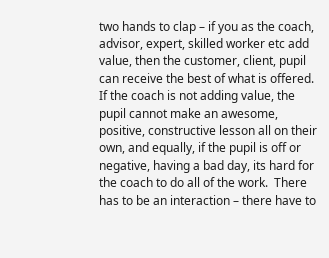two hands to clap – if you as the coach, advisor, expert, skilled worker etc add value, then the customer, client, pupil can receive the best of what is offered.  If the coach is not adding value, the pupil cannot make an awesome, positive, constructive lesson all on their own, and equally, if the pupil is off or negative, having a bad day, its hard for the coach to do all of the work.  There has to be an interaction – there have to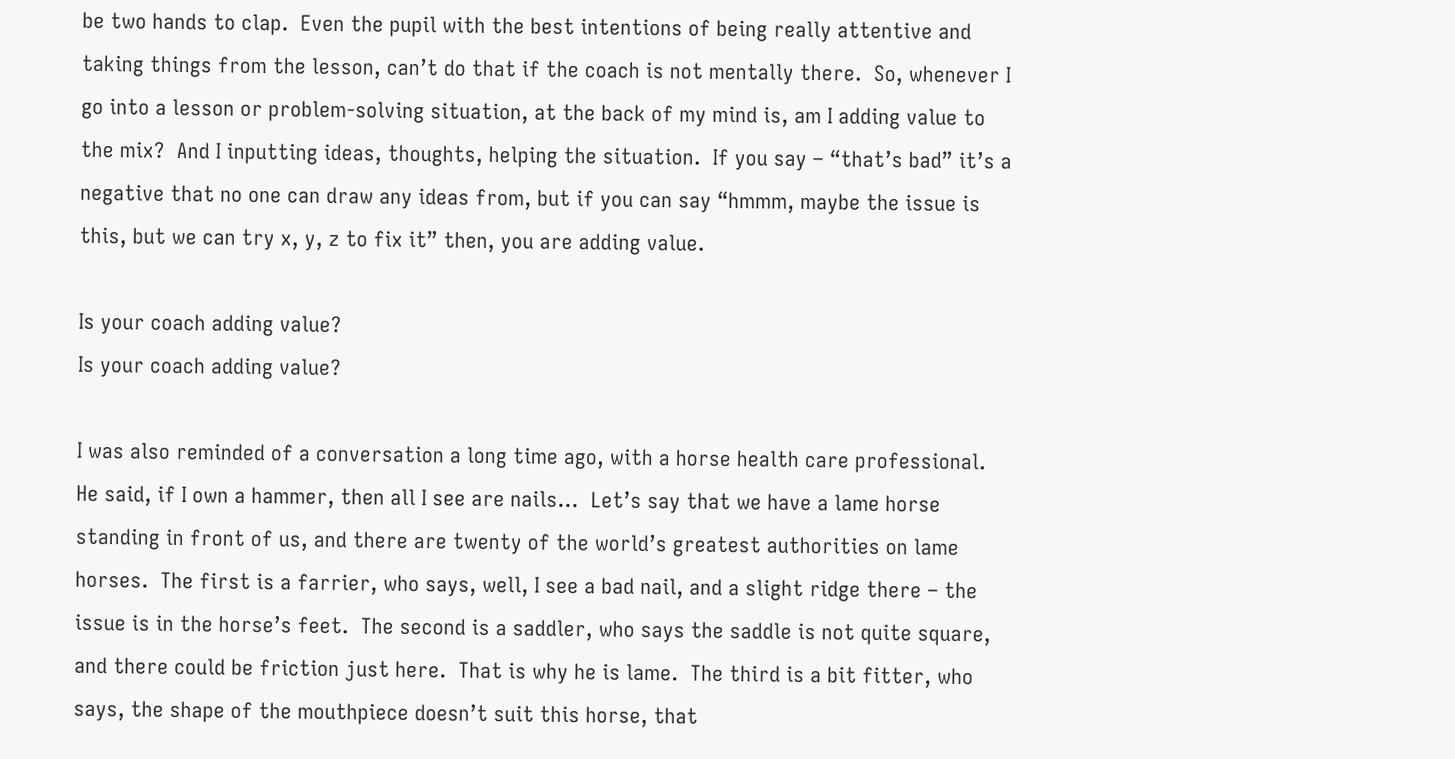be two hands to clap.  Even the pupil with the best intentions of being really attentive and taking things from the lesson, can’t do that if the coach is not mentally there.  So, whenever I go into a lesson or problem-solving situation, at the back of my mind is, am I adding value to the mix?  And I inputting ideas, thoughts, helping the situation.  If you say – “that’s bad” it’s a negative that no one can draw any ideas from, but if you can say “hmmm, maybe the issue is this, but we can try x, y, z to fix it” then, you are adding value.

Is your coach adding value?
Is your coach adding value?

I was also reminded of a conversation a long time ago, with a horse health care professional.  He said, if I own a hammer, then all I see are nails…  Let’s say that we have a lame horse standing in front of us, and there are twenty of the world’s greatest authorities on lame horses.  The first is a farrier, who says, well, I see a bad nail, and a slight ridge there – the issue is in the horse’s feet.  The second is a saddler, who says the saddle is not quite square, and there could be friction just here.  That is why he is lame.  The third is a bit fitter, who says, the shape of the mouthpiece doesn’t suit this horse, that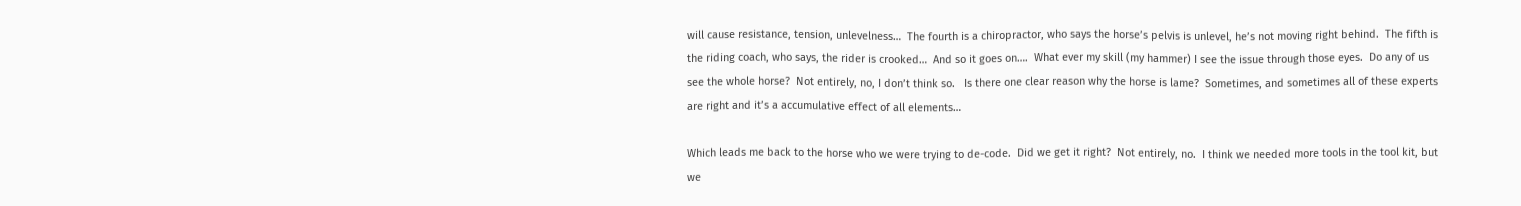will cause resistance, tension, unlevelness…  The fourth is a chiropractor, who says the horse’s pelvis is unlevel, he’s not moving right behind.  The fifth is the riding coach, who says, the rider is crooked…  And so it goes on….  What ever my skill (my hammer) I see the issue through those eyes.  Do any of us see the whole horse?  Not entirely, no, I don’t think so.   Is there one clear reason why the horse is lame?  Sometimes, and sometimes all of these experts are right and it’s a accumulative effect of all elements…

Which leads me back to the horse who we were trying to de-code.  Did we get it right?  Not entirely, no.  I think we needed more tools in the tool kit, but we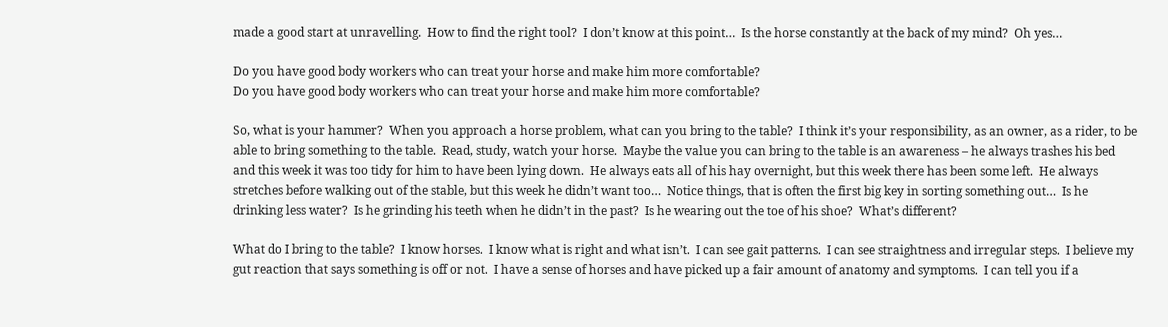made a good start at unravelling.  How to find the right tool?  I don’t know at this point…  Is the horse constantly at the back of my mind?  Oh yes…

Do you have good body workers who can treat your horse and make him more comfortable?
Do you have good body workers who can treat your horse and make him more comfortable?

So, what is your hammer?  When you approach a horse problem, what can you bring to the table?  I think it’s your responsibility, as an owner, as a rider, to be able to bring something to the table.  Read, study, watch your horse.  Maybe the value you can bring to the table is an awareness – he always trashes his bed and this week it was too tidy for him to have been lying down.  He always eats all of his hay overnight, but this week there has been some left.  He always stretches before walking out of the stable, but this week he didn’t want too…  Notice things, that is often the first big key in sorting something out…  Is he drinking less water?  Is he grinding his teeth when he didn’t in the past?  Is he wearing out the toe of his shoe?  What’s different?

What do I bring to the table?  I know horses.  I know what is right and what isn’t.  I can see gait patterns.  I can see straightness and irregular steps.  I believe my gut reaction that says something is off or not.  I have a sense of horses and have picked up a fair amount of anatomy and symptoms.  I can tell you if a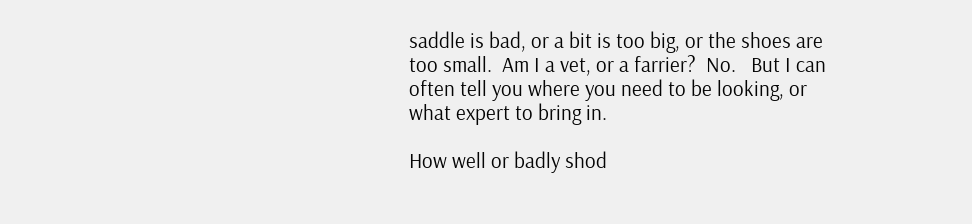saddle is bad, or a bit is too big, or the shoes are too small.  Am I a vet, or a farrier?  No.   But I can often tell you where you need to be looking, or what expert to bring in.

How well or badly shod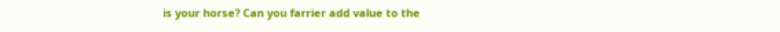is your horse? Can you farrier add value to the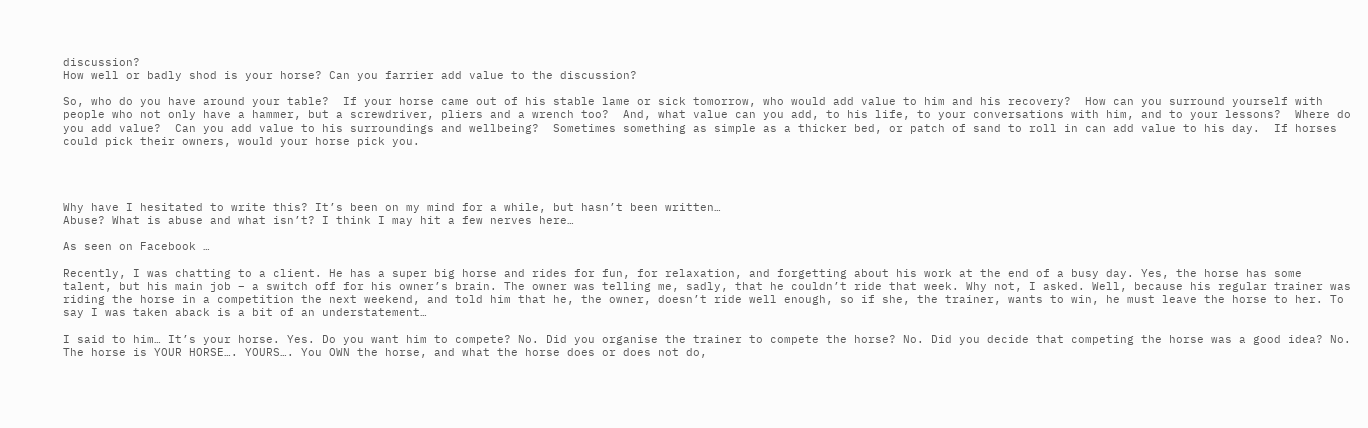discussion?
How well or badly shod is your horse? Can you farrier add value to the discussion?

So, who do you have around your table?  If your horse came out of his stable lame or sick tomorrow, who would add value to him and his recovery?  How can you surround yourself with people who not only have a hammer, but a screwdriver, pliers and a wrench too?  And, what value can you add, to his life, to your conversations with him, and to your lessons?  Where do you add value?  Can you add value to his surroundings and wellbeing?  Sometimes something as simple as a thicker bed, or patch of sand to roll in can add value to his day.  If horses could pick their owners, would your horse pick you.




Why have I hesitated to write this? It’s been on my mind for a while, but hasn’t been written…
Abuse? What is abuse and what isn’t? I think I may hit a few nerves here…

As seen on Facebook …

Recently, I was chatting to a client. He has a super big horse and rides for fun, for relaxation, and forgetting about his work at the end of a busy day. Yes, the horse has some talent, but his main job – a switch off for his owner’s brain. The owner was telling me, sadly, that he couldn’t ride that week. Why not, I asked. Well, because his regular trainer was riding the horse in a competition the next weekend, and told him that he, the owner, doesn’t ride well enough, so if she, the trainer, wants to win, he must leave the horse to her. To say I was taken aback is a bit of an understatement…

I said to him… It’s your horse. Yes. Do you want him to compete? No. Did you organise the trainer to compete the horse? No. Did you decide that competing the horse was a good idea? No. The horse is YOUR HORSE…. YOURS…. You OWN the horse, and what the horse does or does not do,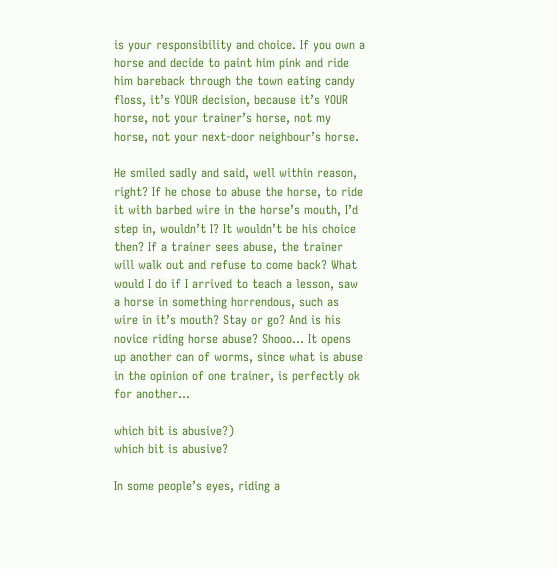is your responsibility and choice. If you own a horse and decide to paint him pink and ride him bareback through the town eating candy floss, it’s YOUR decision, because it’s YOUR horse, not your trainer’s horse, not my horse, not your next-door neighbour’s horse.

He smiled sadly and said, well within reason, right? If he chose to abuse the horse, to ride it with barbed wire in the horse’s mouth, I’d step in, wouldn’t I? It wouldn’t be his choice then? If a trainer sees abuse, the trainer will walk out and refuse to come back? What would I do if I arrived to teach a lesson, saw a horse in something horrendous, such as wire in it’s mouth? Stay or go? And is his novice riding horse abuse? Shooo… It opens up another can of worms, since what is abuse in the opinion of one trainer, is perfectly ok for another…

which bit is abusive?)
which bit is abusive?

In some people’s eyes, riding a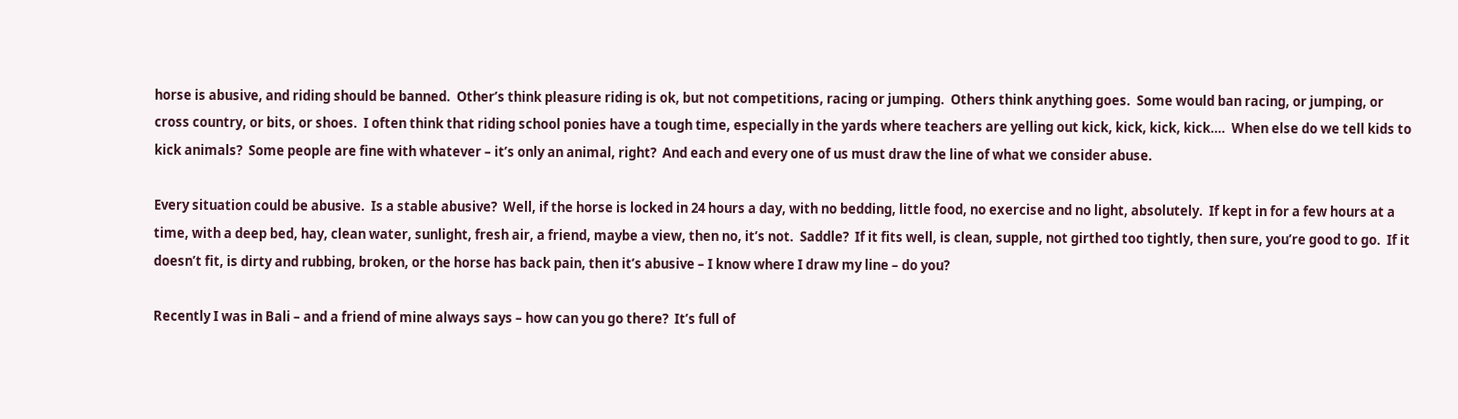horse is abusive, and riding should be banned.  Other’s think pleasure riding is ok, but not competitions, racing or jumping.  Others think anything goes.  Some would ban racing, or jumping, or cross country, or bits, or shoes.  I often think that riding school ponies have a tough time, especially in the yards where teachers are yelling out kick, kick, kick, kick….  When else do we tell kids to kick animals?  Some people are fine with whatever – it’s only an animal, right?  And each and every one of us must draw the line of what we consider abuse.

Every situation could be abusive.  Is a stable abusive?  Well, if the horse is locked in 24 hours a day, with no bedding, little food, no exercise and no light, absolutely.  If kept in for a few hours at a time, with a deep bed, hay, clean water, sunlight, fresh air, a friend, maybe a view, then no, it’s not.  Saddle?  If it fits well, is clean, supple, not girthed too tightly, then sure, you’re good to go.  If it doesn’t fit, is dirty and rubbing, broken, or the horse has back pain, then it’s abusive – I know where I draw my line – do you?

Recently I was in Bali – and a friend of mine always says – how can you go there?  It’s full of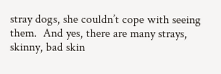stray dogs, she couldn’t cope with seeing them.  And yes, there are many strays, skinny, bad skin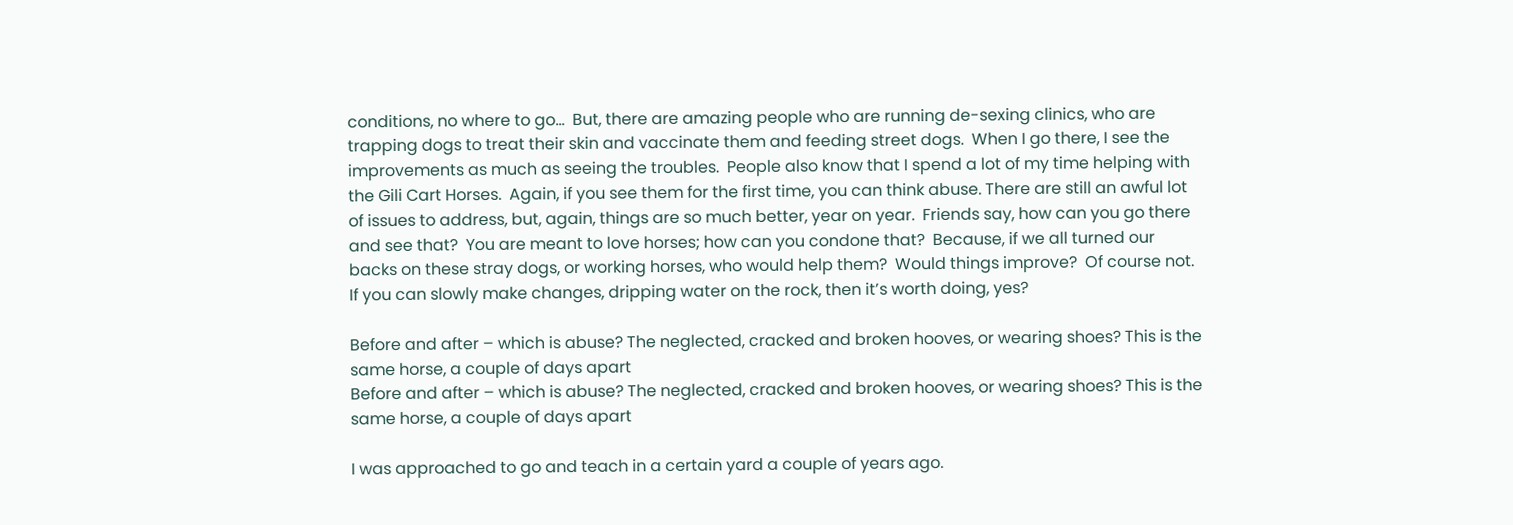conditions, no where to go…  But, there are amazing people who are running de-sexing clinics, who are trapping dogs to treat their skin and vaccinate them and feeding street dogs.  When I go there, I see the improvements as much as seeing the troubles.  People also know that I spend a lot of my time helping with the Gili Cart Horses.  Again, if you see them for the first time, you can think abuse. There are still an awful lot of issues to address, but, again, things are so much better, year on year.  Friends say, how can you go there and see that?  You are meant to love horses; how can you condone that?  Because, if we all turned our backs on these stray dogs, or working horses, who would help them?  Would things improve?  Of course not.  If you can slowly make changes, dripping water on the rock, then it’s worth doing, yes?

Before and after – which is abuse? The neglected, cracked and broken hooves, or wearing shoes? This is the same horse, a couple of days apart
Before and after – which is abuse? The neglected, cracked and broken hooves, or wearing shoes? This is the same horse, a couple of days apart

I was approached to go and teach in a certain yard a couple of years ago.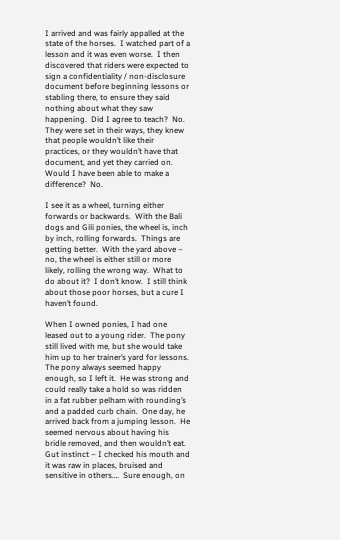I arrived and was fairly appalled at the state of the horses.  I watched part of a lesson and it was even worse.  I then discovered that riders were expected to sign a confidentiality / non-disclosure document before beginning lessons or stabling there, to ensure they said nothing about what they saw happening.  Did I agree to teach?  No.  They were set in their ways, they knew that people wouldn’t like their practices, or they wouldn’t have that document, and yet they carried on.  Would I have been able to make a difference?  No.

I see it as a wheel, turning either forwards or backwards.  With the Bali dogs and Gili ponies, the wheel is, inch by inch, rolling forwards.  Things are getting better.  With the yard above – no, the wheel is either still or more likely, rolling the wrong way.  What to do about it?  I don’t know.  I still think about those poor horses, but a cure I haven’t found.

When I owned ponies, I had one leased out to a young rider.  The pony still lived with me, but she would take him up to her trainer’s yard for lessons.  The pony always seemed happy enough, so I left it.  He was strong and could really take a hold so was ridden in a fat rubber pelham with rounding’s and a padded curb chain.  One day, he arrived back from a jumping lesson.  He seemed nervous about having his bridle removed, and then wouldn’t eat.  Gut instinct – I checked his mouth and it was raw in places, bruised and sensitive in others….  Sure enough, on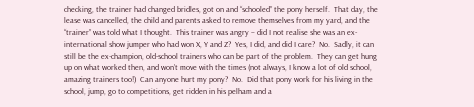checking, the trainer had changed bridles, got on and “schooled” the pony herself.  That day, the lease was cancelled, the child and parents asked to remove themselves from my yard, and the “trainer” was told what I thought.  This trainer was angry – did I not realise she was an ex-international show jumper who had won X, Y and Z?  Yes, I did, and did I care?  No.  Sadly, it can still be the ex-champion, old-school trainers who can be part of the problem.  They can get hung up on what worked then, and won’t move with the times (not always, I know a lot of old school, amazing trainers too!)  Can anyone hurt my pony?  No.  Did that pony work for his living in the school, jump, go to competitions, get ridden in his pelham and a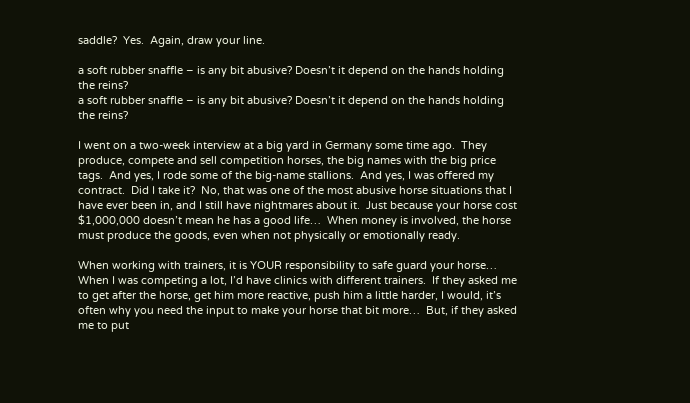saddle?  Yes.  Again, draw your line.

a soft rubber snaffle – is any bit abusive? Doesn’t it depend on the hands holding the reins?
a soft rubber snaffle – is any bit abusive? Doesn’t it depend on the hands holding the reins?

I went on a two-week interview at a big yard in Germany some time ago.  They produce, compete and sell competition horses, the big names with the big price tags.  And yes, I rode some of the big-name stallions.  And yes, I was offered my contract.  Did I take it?  No, that was one of the most abusive horse situations that I have ever been in, and I still have nightmares about it.  Just because your horse cost $1,000,000 doesn’t mean he has a good life…  When money is involved, the horse must produce the goods, even when not physically or emotionally ready.

When working with trainers, it is YOUR responsibility to safe guard your horse… When I was competing a lot, I’d have clinics with different trainers.  If they asked me to get after the horse, get him more reactive, push him a little harder, I would, it’s often why you need the input to make your horse that bit more…  But, if they asked me to put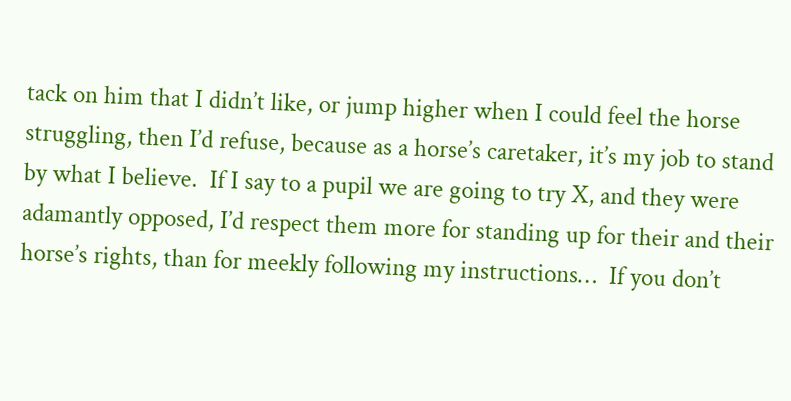tack on him that I didn’t like, or jump higher when I could feel the horse struggling, then I’d refuse, because as a horse’s caretaker, it’s my job to stand by what I believe.  If I say to a pupil we are going to try X, and they were adamantly opposed, I’d respect them more for standing up for their and their horse’s rights, than for meekly following my instructions…  If you don’t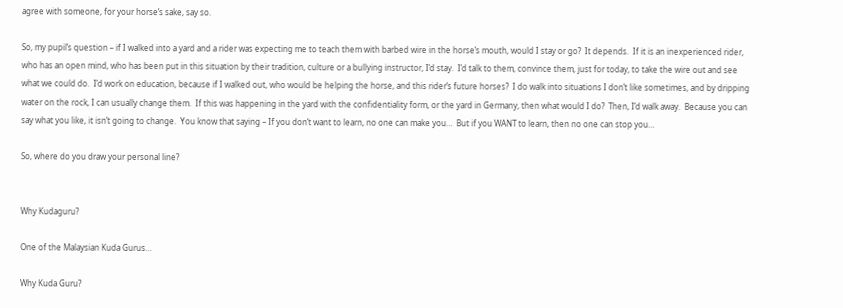agree with someone, for your horse’s sake, say so.

So, my pupil’s question – if I walked into a yard and a rider was expecting me to teach them with barbed wire in the horse’s mouth, would I stay or go?  It depends.  If it is an inexperienced rider, who has an open mind, who has been put in this situation by their tradition, culture or a bullying instructor, I’d stay.  I’d talk to them, convince them, just for today, to take the wire out and see what we could do.  I’d work on education, because if I walked out, who would be helping the horse, and this rider’s future horses?  I do walk into situations I don’t like sometimes, and by dripping water on the rock, I can usually change them.  If this was happening in the yard with the confidentiality form, or the yard in Germany, then what would I do?  Then, I’d walk away.  Because you can say what you like, it isn’t going to change.  You know that saying – If you don’t want to learn, no one can make you…  But if you WANT to learn, then no one can stop you…

So, where do you draw your personal line?


Why Kudaguru?

One of the Malaysian Kuda Gurus…

Why Kuda Guru?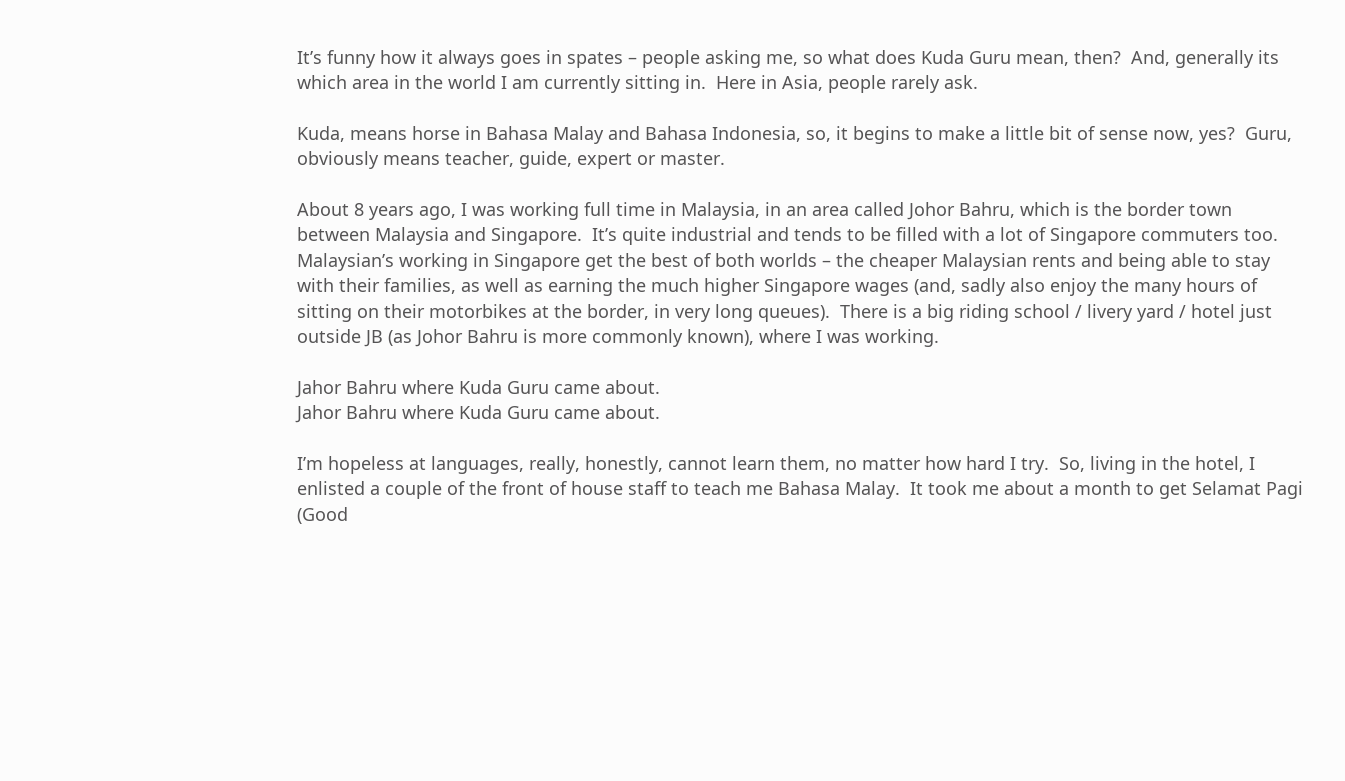It’s funny how it always goes in spates – people asking me, so what does Kuda Guru mean, then?  And, generally its which area in the world I am currently sitting in.  Here in Asia, people rarely ask.

Kuda, means horse in Bahasa Malay and Bahasa Indonesia, so, it begins to make a little bit of sense now, yes?  Guru, obviously means teacher, guide, expert or master.

About 8 years ago, I was working full time in Malaysia, in an area called Johor Bahru, which is the border town between Malaysia and Singapore.  It’s quite industrial and tends to be filled with a lot of Singapore commuters too.  Malaysian’s working in Singapore get the best of both worlds – the cheaper Malaysian rents and being able to stay with their families, as well as earning the much higher Singapore wages (and, sadly also enjoy the many hours of sitting on their motorbikes at the border, in very long queues).  There is a big riding school / livery yard / hotel just outside JB (as Johor Bahru is more commonly known), where I was working.

Jahor Bahru where Kuda Guru came about.
Jahor Bahru where Kuda Guru came about.

I’m hopeless at languages, really, honestly, cannot learn them, no matter how hard I try.  So, living in the hotel, I enlisted a couple of the front of house staff to teach me Bahasa Malay.  It took me about a month to get Selamat Pagi (Good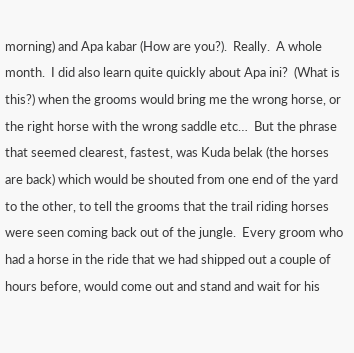morning) and Apa kabar (How are you?).  Really.  A whole month.  I did also learn quite quickly about Apa ini?  (What is this?) when the grooms would bring me the wrong horse, or the right horse with the wrong saddle etc…  But the phrase that seemed clearest, fastest, was Kuda belak (the horses are back) which would be shouted from one end of the yard to the other, to tell the grooms that the trail riding horses were seen coming back out of the jungle.  Every groom who had a horse in the ride that we had shipped out a couple of hours before, would come out and stand and wait for his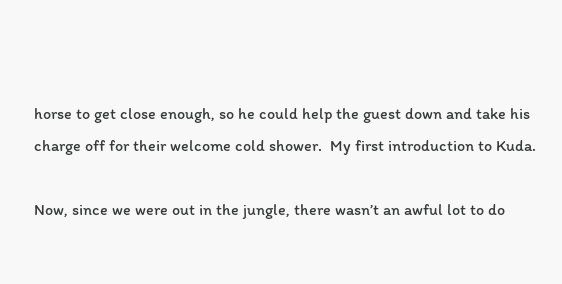horse to get close enough, so he could help the guest down and take his charge off for their welcome cold shower.  My first introduction to Kuda.

Now, since we were out in the jungle, there wasn’t an awful lot to do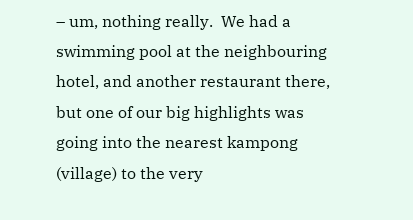– um, nothing really.  We had a swimming pool at the neighbouring hotel, and another restaurant there, but one of our big highlights was going into the nearest kampong (village) to the very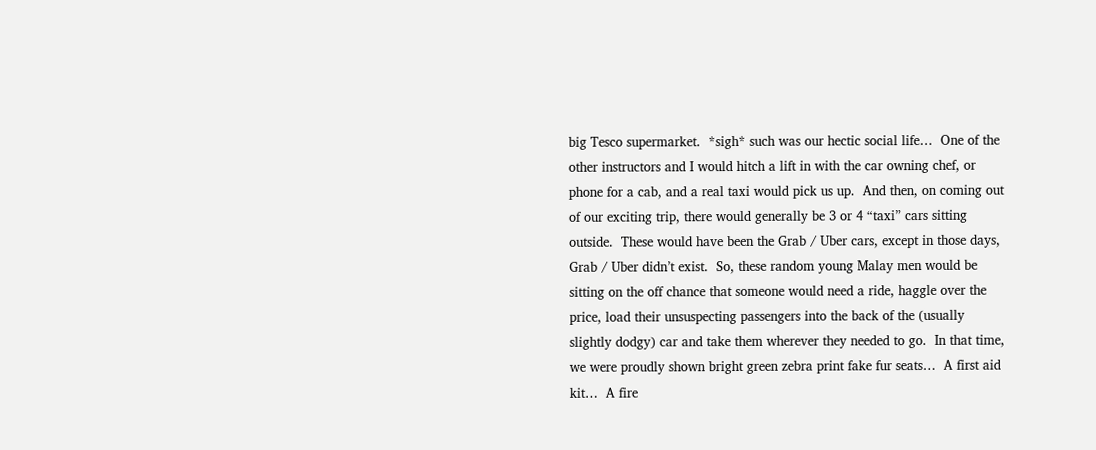big Tesco supermarket.  *sigh* such was our hectic social life…  One of the other instructors and I would hitch a lift in with the car owning chef, or phone for a cab, and a real taxi would pick us up.  And then, on coming out of our exciting trip, there would generally be 3 or 4 “taxi” cars sitting outside.  These would have been the Grab / Uber cars, except in those days, Grab / Uber didn’t exist.  So, these random young Malay men would be sitting on the off chance that someone would need a ride, haggle over the price, load their unsuspecting passengers into the back of the (usually slightly dodgy) car and take them wherever they needed to go.  In that time, we were proudly shown bright green zebra print fake fur seats…  A first aid kit…  A fire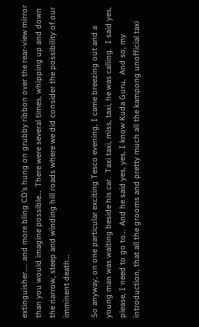extinguisher.…  and more bling CD’s hung on grubby ribbon over the rear-view mirror than you would imagine possible…  There were several times, whipping up and down the narrow, steep and winding hill roads where we did consider the possibility of our imminent death…

So anyway, on one particular exciting Tesco evening, I came breezing out and a young man was waiting beside his car.  Taxi taxi, miss, taxi, he was calling.  I said yes, please, I need to go to…  And he said yes, yes, I know Kuda Guru.  And so, my introduction, that all the grooms and pretty much all the kampong unofficial taxi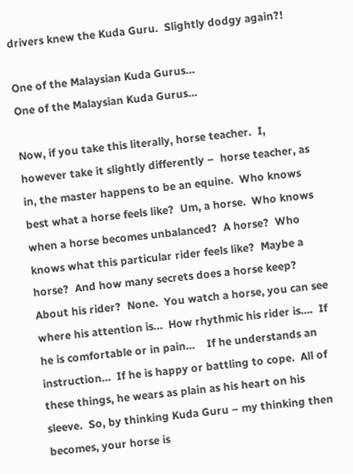drivers knew the Kuda Guru.  Slightly dodgy again?!

One of the Malaysian Kuda Gurus…
One of the Malaysian Kuda Gurus…

Now, if you take this literally, horse teacher.  I, however take it slightly differently –  horse teacher, as in, the master happens to be an equine.  Who knows best what a horse feels like?  Um, a horse.  Who knows when a horse becomes unbalanced?  A horse?  Who knows what this particular rider feels like?  Maybe a horse?  And how many secrets does a horse keep?  About his rider?  None.  You watch a horse, you can see where his attention is…  How rhythmic his rider is….  If he is comfortable or in pain…    If he understands an instruction…  If he is happy or battling to cope.  All of these things, he wears as plain as his heart on his sleeve.  So, by thinking Kuda Guru – my thinking then becomes, your horse is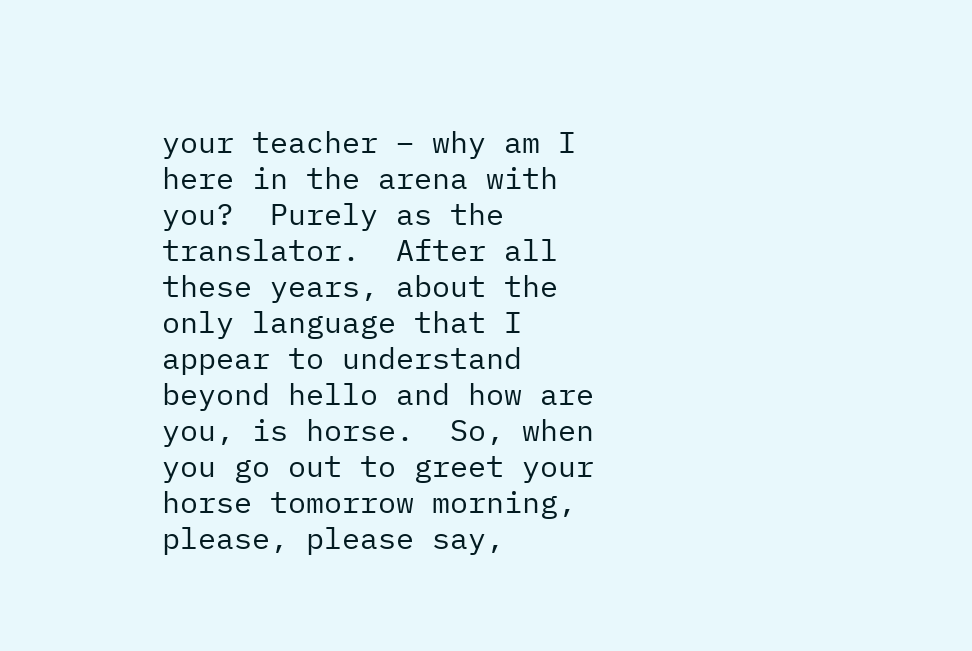your teacher – why am I here in the arena with you?  Purely as the translator.  After all these years, about the only language that I appear to understand beyond hello and how are you, is horse.  So, when you go out to greet your horse tomorrow morning, please, please say,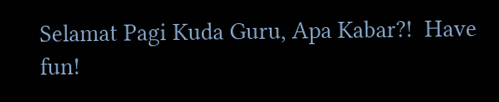Selamat Pagi Kuda Guru, Apa Kabar?!  Have fun!